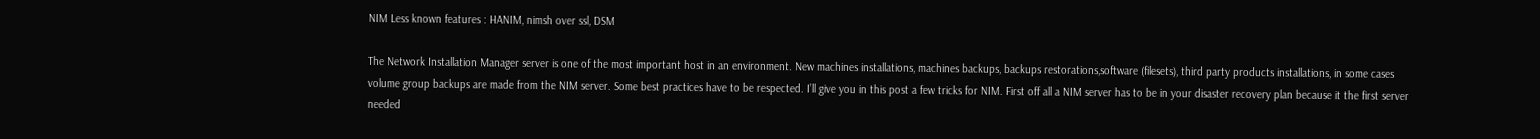NIM Less known features : HANIM, nimsh over ssl, DSM

The Network Installation Manager server is one of the most important host in an environment. New machines installations, machines backups, backups restorations,software (filesets), third party products installations, in some cases volume group backups are made from the NIM server. Some best practices have to be respected. I’ll give you in this post a few tricks for NIM. First off all a NIM server has to be in your disaster recovery plan because it the first server needed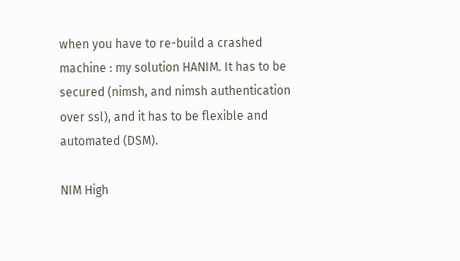when you have to re-build a crashed machine : my solution HANIM. It has to be secured (nimsh, and nimsh authentication over ssl), and it has to be flexible and automated (DSM).

NIM High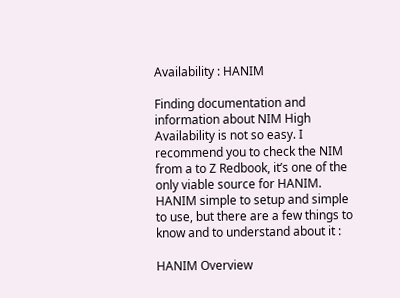Availability : HANIM

Finding documentation and information about NIM High Availability is not so easy. I recommend you to check the NIM from a to Z Redbook, it’s one of the only viable source for HANIM. HANIM simple to setup and simple to use, but there are a few things to know and to understand about it :

HANIM Overview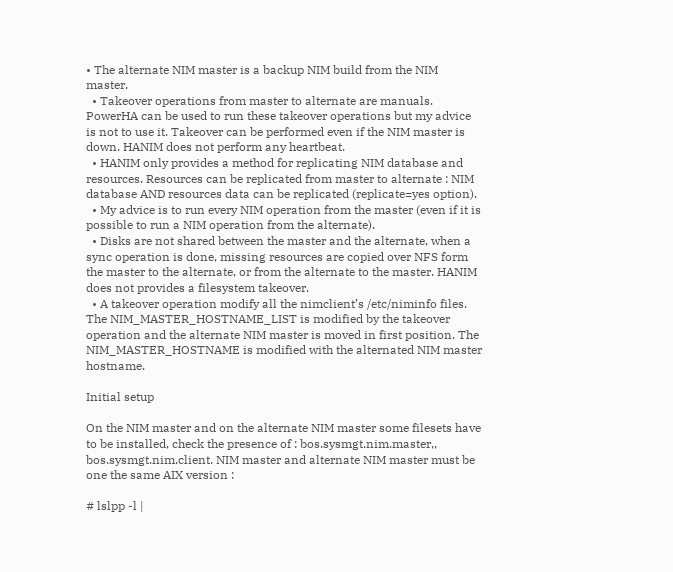• The alternate NIM master is a backup NIM build from the NIM master.
  • Takeover operations from master to alternate are manuals. PowerHA can be used to run these takeover operations but my advice is not to use it. Takeover can be performed even if the NIM master is down. HANIM does not perform any heartbeat.
  • HANIM only provides a method for replicating NIM database and resources. Resources can be replicated from master to alternate : NIM database AND resources data can be replicated (replicate=yes option).
  • My advice is to run every NIM operation from the master (even if it is possible to run a NIM operation from the alternate).
  • Disks are not shared between the master and the alternate, when a sync operation is done, missing resources are copied over NFS form the master to the alternate, or from the alternate to the master. HANIM does not provides a filesystem takeover.
  • A takeover operation modify all the nimclient’s /etc/niminfo files. The NIM_MASTER_HOSTNAME_LIST is modified by the takeover operation and the alternate NIM master is moved in first position. The NIM_MASTER_HOSTNAME is modified with the alternated NIM master hostname.

Initial setup

On the NIM master and on the alternate NIM master some filesets have to be installed, check the presence of : bos.sysmgt.nim.master,, bos.sysmgt.nim.client. NIM master and alternate NIM master must be one the same AIX version :

# lslpp -l |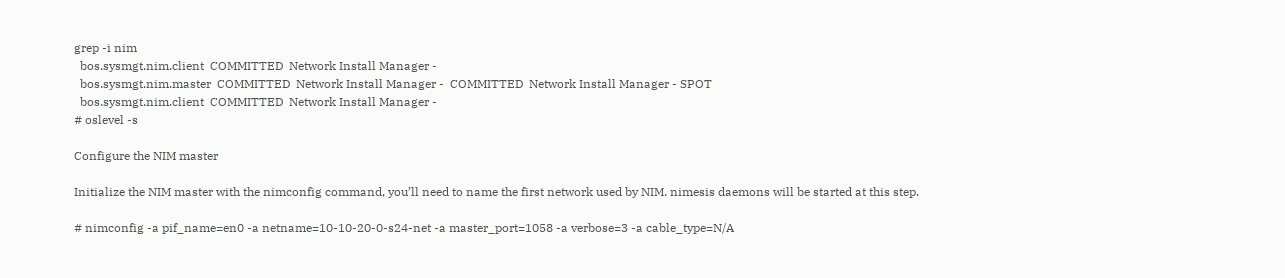grep -i nim
  bos.sysmgt.nim.client  COMMITTED  Network Install Manager -
  bos.sysmgt.nim.master  COMMITTED  Network Install Manager -  COMMITTED  Network Install Manager - SPOT
  bos.sysmgt.nim.client  COMMITTED  Network Install Manager -
# oslevel -s

Configure the NIM master

Initialize the NIM master with the nimconfig command, you’ll need to name the first network used by NIM. nimesis daemons will be started at this step.

# nimconfig -a pif_name=en0 -a netname=10-10-20-0-s24-net -a master_port=1058 -a verbose=3 -a cable_type=N/A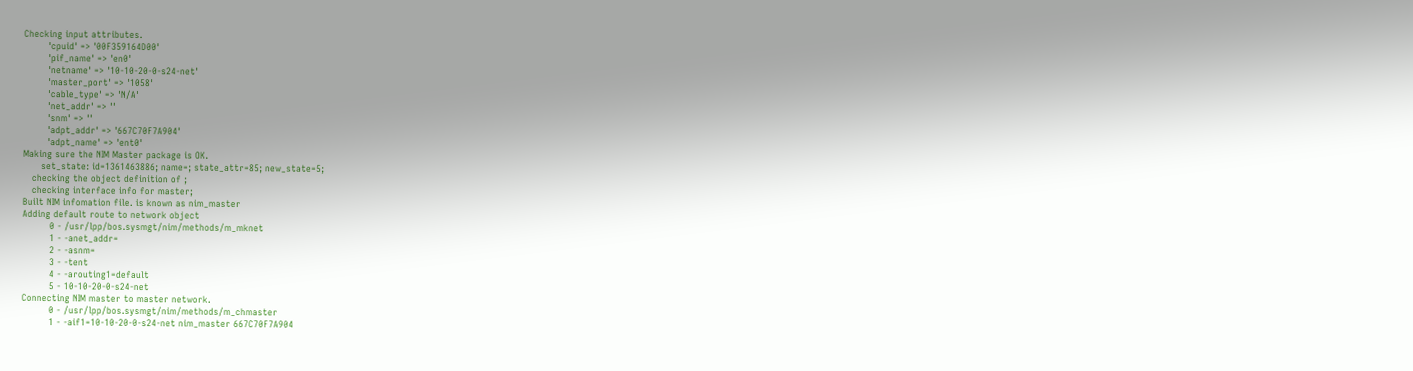Checking input attributes.
        'cpuid' => '00F359164D00'
        'pif_name' => 'en0'
        'netname' => '10-10-20-0-s24-net'
        'master_port' => '1058'
        'cable_type' => 'N/A'
        'net_addr' => ''
        'snm' => ''
        'adpt_addr' => '667C70F7A904'
        'adpt_name' => 'ent0'
Making sure the NIM Master package is OK.
      set_state: id=1361463886; name=; state_attr=85; new_state=5;
   checking the object definition of ;
   checking interface info for master;
Built NIM infomation file. is known as nim_master
Adding default route to network object
         0 - /usr/lpp/bos.sysmgt/nim/methods/m_mknet
         1 - -anet_addr=
         2 - -asnm=
         3 - -tent
         4 - -arouting1=default
         5 - 10-10-20-0-s24-net
Connecting NIM master to master network.
         0 - /usr/lpp/bos.sysmgt/nim/methods/m_chmaster
         1 - -aif1=10-10-20-0-s24-net nim_master 667C70F7A904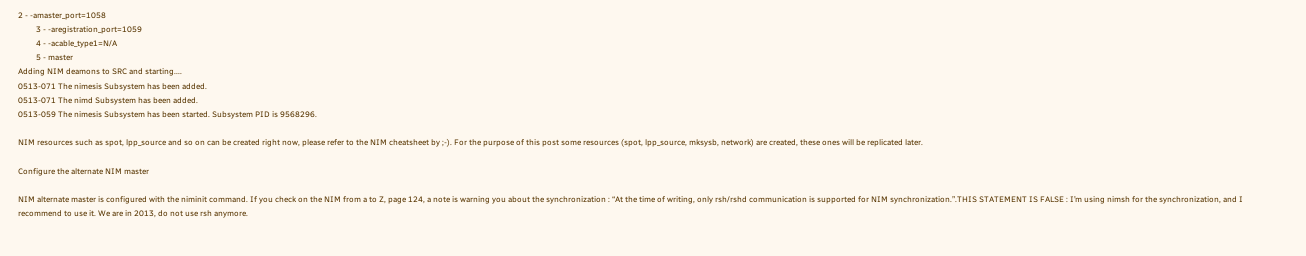2 - -amaster_port=1058
         3 - -aregistration_port=1059
         4 - -acable_type1=N/A
         5 - master
Adding NIM deamons to SRC and starting....
0513-071 The nimesis Subsystem has been added.
0513-071 The nimd Subsystem has been added.
0513-059 The nimesis Subsystem has been started. Subsystem PID is 9568296.

NIM resources such as spot, lpp_source and so on can be created right now, please refer to the NIM cheatsheet by ;-). For the purpose of this post some resources (spot, lpp_source, mksysb, network) are created, these ones will be replicated later.

Configure the alternate NIM master

NIM alternate master is configured with the niminit command. If you check on the NIM from a to Z, page 124, a note is warning you about the synchronization : “At the time of writing, only rsh/rshd communication is supported for NIM synchronization.”.THIS STATEMENT IS FALSE : I’m using nimsh for the synchronization, and I recommend to use it. We are in 2013, do not use rsh anymore.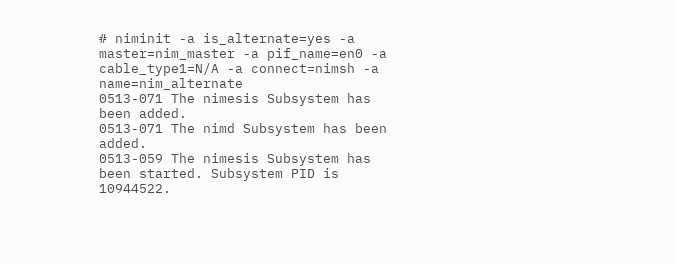# niminit -a is_alternate=yes -a master=nim_master -a pif_name=en0 -a cable_type1=N/A -a connect=nimsh -a name=nim_alternate
0513-071 The nimesis Subsystem has been added.
0513-071 The nimd Subsystem has been added.
0513-059 The nimesis Subsystem has been started. Subsystem PID is 10944522.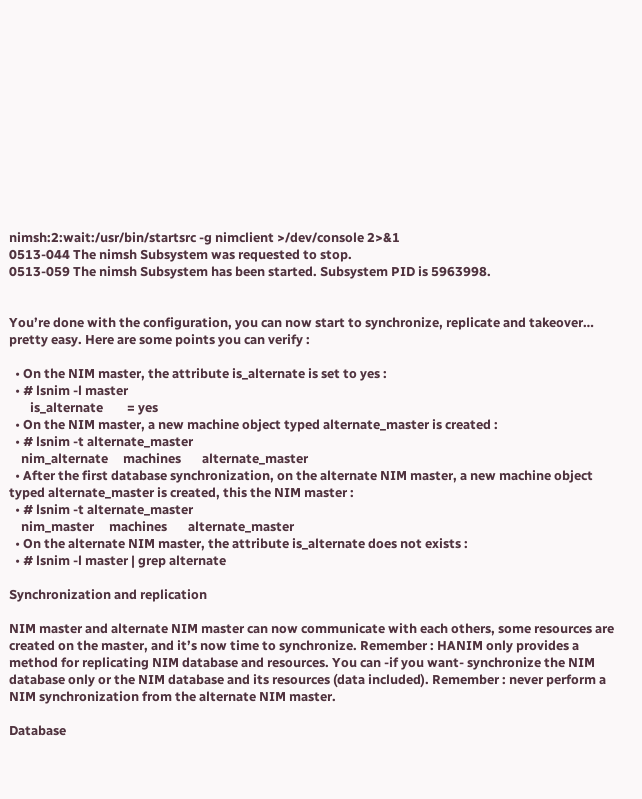nimsh:2:wait:/usr/bin/startsrc -g nimclient >/dev/console 2>&1
0513-044 The nimsh Subsystem was requested to stop.
0513-059 The nimsh Subsystem has been started. Subsystem PID is 5963998.


You’re done with the configuration, you can now start to synchronize, replicate and takeover… pretty easy. Here are some points you can verify :

  • On the NIM master, the attribute is_alternate is set to yes :
  • # lsnim -l master
       is_alternate        = yes
  • On the NIM master, a new machine object typed alternate_master is created :
  • # lsnim -t alternate_master
    nim_alternate     machines       alternate_master
  • After the first database synchronization, on the alternate NIM master, a new machine object typed alternate_master is created, this the NIM master :
  • # lsnim -t alternate_master
    nim_master     machines       alternate_master
  • On the alternate NIM master, the attribute is_alternate does not exists :
  • # lsnim -l master | grep alternate

Synchronization and replication

NIM master and alternate NIM master can now communicate with each others, some resources are created on the master, and it’s now time to synchronize. Remember : HANIM only provides a method for replicating NIM database and resources. You can -if you want- synchronize the NIM database only or the NIM database and its resources (data included). Remember : never perform a NIM synchronization from the alternate NIM master.

Database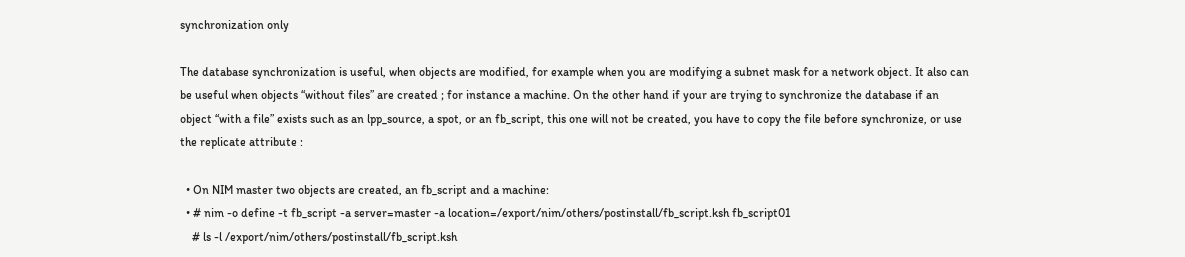synchronization only

The database synchronization is useful, when objects are modified, for example when you are modifying a subnet mask for a network object. It also can be useful when objects “without files” are created ; for instance a machine. On the other hand if your are trying to synchronize the database if an object “with a file” exists such as an lpp_source, a spot, or an fb_script, this one will not be created, you have to copy the file before synchronize, or use the replicate attribute :

  • On NIM master two objects are created, an fb_script and a machine:
  • # nim -o define -t fb_script -a server=master -a location=/export/nim/others/postinstall/fb_script.ksh fb_script01
    # ls -l /export/nim/others/postinstall/fb_script.ksh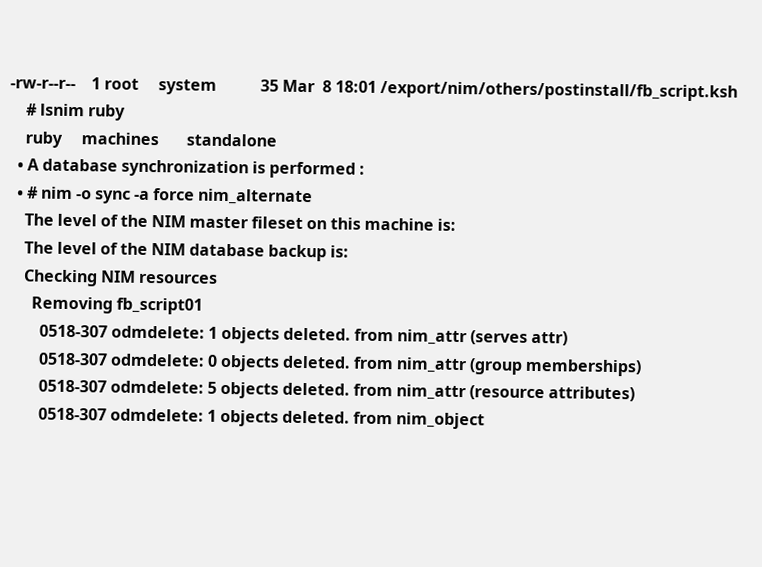-rw-r--r--    1 root     system           35 Mar  8 18:01 /export/nim/others/postinstall/fb_script.ksh
    # lsnim ruby
    ruby     machines       standalone
  • A database synchronization is performed :
  • # nim -o sync -a force nim_alternate
    The level of the NIM master fileset on this machine is:
    The level of the NIM database backup is:
    Checking NIM resources
      Removing fb_script01
        0518-307 odmdelete: 1 objects deleted. from nim_attr (serves attr)
        0518-307 odmdelete: 0 objects deleted. from nim_attr (group memberships)
        0518-307 odmdelete: 5 objects deleted. from nim_attr (resource attributes)
        0518-307 odmdelete: 1 objects deleted. from nim_object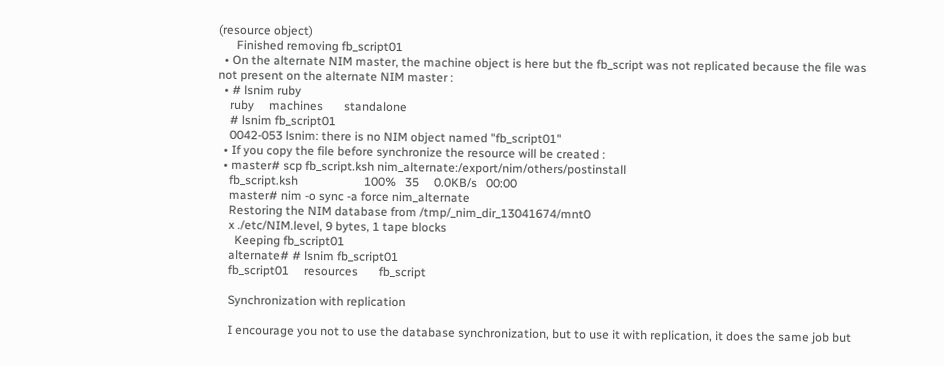(resource object)
      Finished removing fb_script01
  • On the alternate NIM master, the machine object is here but the fb_script was not replicated because the file was not present on the alternate NIM master :
  • # lsnim ruby
    ruby     machines       standalone
    # lsnim fb_script01
    0042-053 lsnim: there is no NIM object named "fb_script01"
  • If you copy the file before synchronize the resource will be created :
  • master# scp fb_script.ksh nim_alternate:/export/nim/others/postinstall
    fb_script.ksh                      100%   35     0.0KB/s   00:00
    master# nim -o sync -a force nim_alternate
    Restoring the NIM database from /tmp/_nim_dir_13041674/mnt0
    x ./etc/NIM.level, 9 bytes, 1 tape blocks
      Keeping fb_script01
    alternate# # lsnim fb_script01
    fb_script01     resources       fb_script

    Synchronization with replication

    I encourage you not to use the database synchronization, but to use it with replication, it does the same job but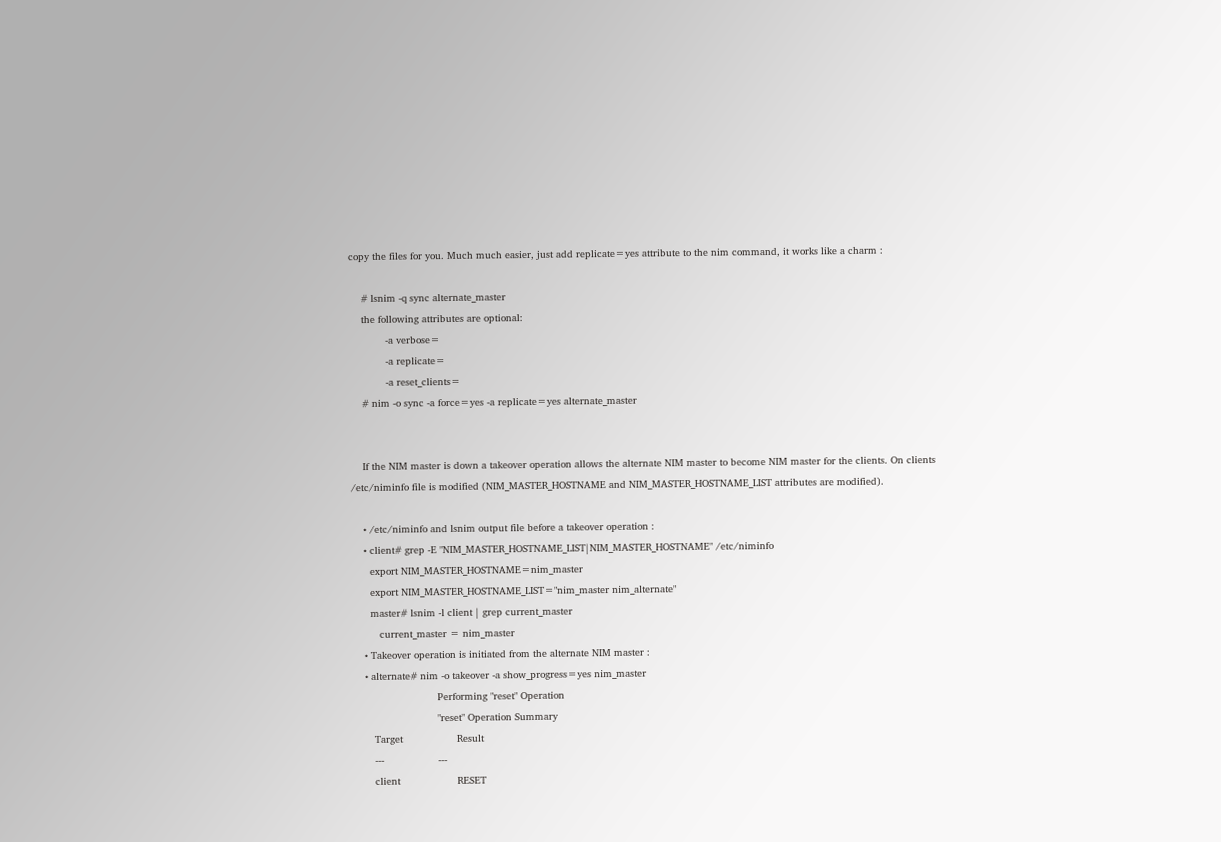copy the files for you. Much much easier, just add replicate=yes attribute to the nim command, it works like a charm :

    # lsnim -q sync alternate_master
    the following attributes are optional:
            -a verbose=
            -a replicate=
            -a reset_clients=
    # nim -o sync -a force=yes -a replicate=yes alternate_master


    If the NIM master is down a takeover operation allows the alternate NIM master to become NIM master for the clients. On clients /etc/niminfo file is modified (NIM_MASTER_HOSTNAME and NIM_MASTER_HOSTNAME_LIST attributes are modified).

    • /etc/niminfo and lsnim output file before a takeover operation :
    • client# grep -E "NIM_MASTER_HOSTNAME_LIST|NIM_MASTER_HOSTNAME" /etc/niminfo
      export NIM_MASTER_HOSTNAME=nim_master
      export NIM_MASTER_HOSTNAME_LIST="nim_master nim_alternate"
      master# lsnim -l client | grep current_master
         current_master = nim_master
    • Takeover operation is initiated from the alternate NIM master :
    • alternate# nim -o takeover -a show_progress=yes nim_master
                            Performing "reset" Operation
                            "reset" Operation Summary
       Target                  Result
       ---                  ---
       client                   RESET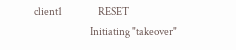client1                  RESET
                            Initiating "takeover"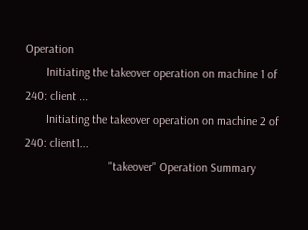Operation
       Initiating the takeover operation on machine 1 of 240: client ...
       Initiating the takeover operation on machine 2 of 240: client1...
                            "takeover" Operation Summary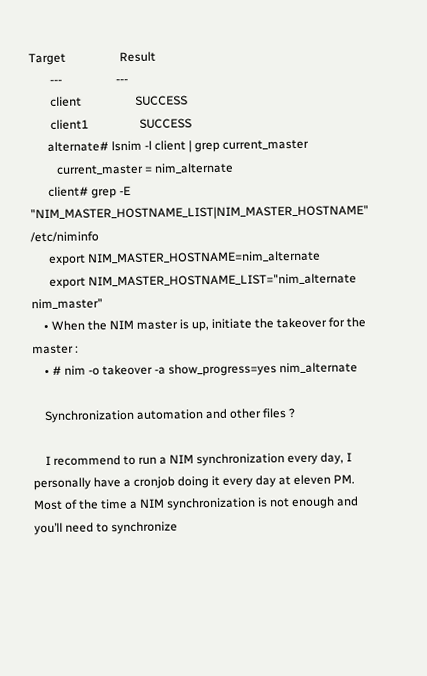Target                  Result
       ---                  ---
       client                  SUCCESS
       client1                 SUCCESS
      alternate# lsnim -l client | grep current_master
         current_master = nim_alternate
      client# grep -E "NIM_MASTER_HOSTNAME_LIST|NIM_MASTER_HOSTNAME" /etc/niminfo
      export NIM_MASTER_HOSTNAME=nim_alternate
      export NIM_MASTER_HOSTNAME_LIST="nim_alternate nim_master"
    • When the NIM master is up, initiate the takeover for the master :
    • # nim -o takeover -a show_progress=yes nim_alternate

    Synchronization automation and other files ?

    I recommend to run a NIM synchronization every day, I personally have a cronjob doing it every day at eleven PM. Most of the time a NIM synchronization is not enough and you’ll need to synchronize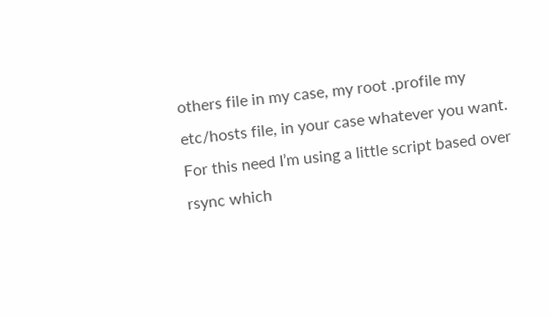others file in my case, my root .profile my etc/hosts file, in your case whatever you want. For this need I’m using a little script based over rsync which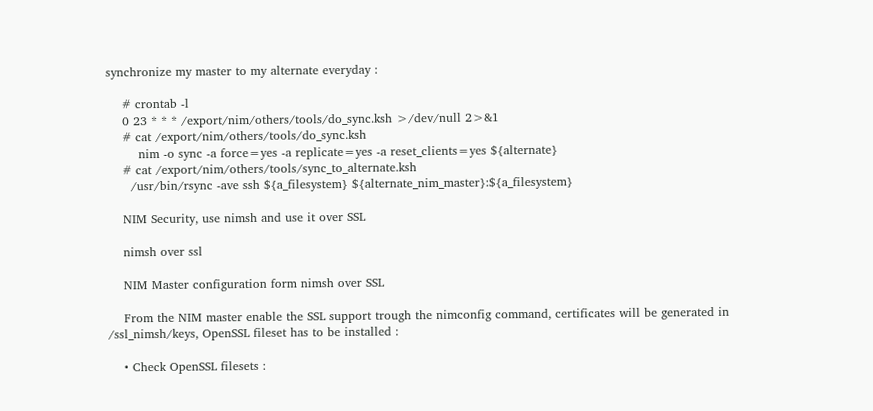synchronize my master to my alternate everyday :

    # crontab -l
    0 23 * * * /export/nim/others/tools/do_sync.ksh >/dev/null 2>&1
    # cat /export/nim/others/tools/do_sync.ksh
        nim -o sync -a force=yes -a replicate=yes -a reset_clients=yes ${alternate}
    # cat /export/nim/others/tools/sync_to_alternate.ksh
      /usr/bin/rsync -ave ssh ${a_filesystem} ${alternate_nim_master}:${a_filesystem}

    NIM Security, use nimsh and use it over SSL

    nimsh over ssl

    NIM Master configuration form nimsh over SSL

    From the NIM master enable the SSL support trough the nimconfig command, certificates will be generated in /ssl_nimsh/keys, OpenSSL fileset has to be installed :

    • Check OpenSSL filesets :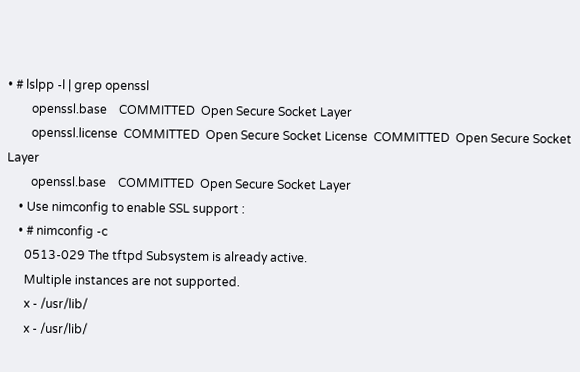• # lslpp -l | grep openssl
        openssl.base    COMMITTED  Open Secure Socket Layer
        openssl.license  COMMITTED  Open Secure Socket License  COMMITTED  Open Secure Socket Layer
        openssl.base    COMMITTED  Open Secure Socket Layer
    • Use nimconfig to enable SSL support :
    • # nimconfig -c
      0513-029 The tftpd Subsystem is already active.
      Multiple instances are not supported.
      x - /usr/lib/
      x - /usr/lib/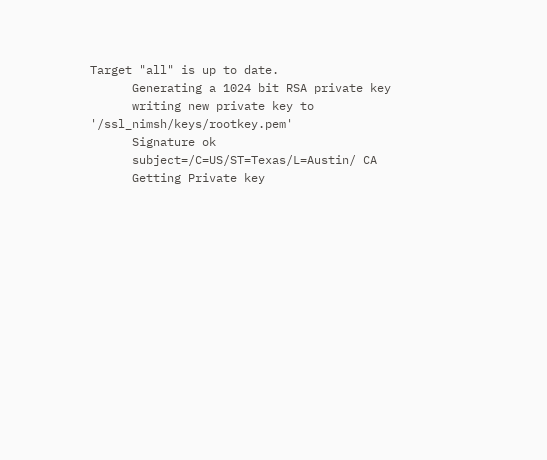Target "all" is up to date.
      Generating a 1024 bit RSA private key
      writing new private key to '/ssl_nimsh/keys/rootkey.pem'
      Signature ok
      subject=/C=US/ST=Texas/L=Austin/ CA
      Getting Private key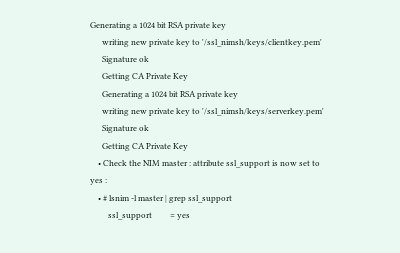Generating a 1024 bit RSA private key
      writing new private key to '/ssl_nimsh/keys/clientkey.pem'
      Signature ok
      Getting CA Private Key
      Generating a 1024 bit RSA private key
      writing new private key to '/ssl_nimsh/keys/serverkey.pem'
      Signature ok
      Getting CA Private Key
    • Check the NIM master : attribute ssl_support is now set to yes :
    • # lsnim -l master | grep ssl_support
         ssl_support         = yes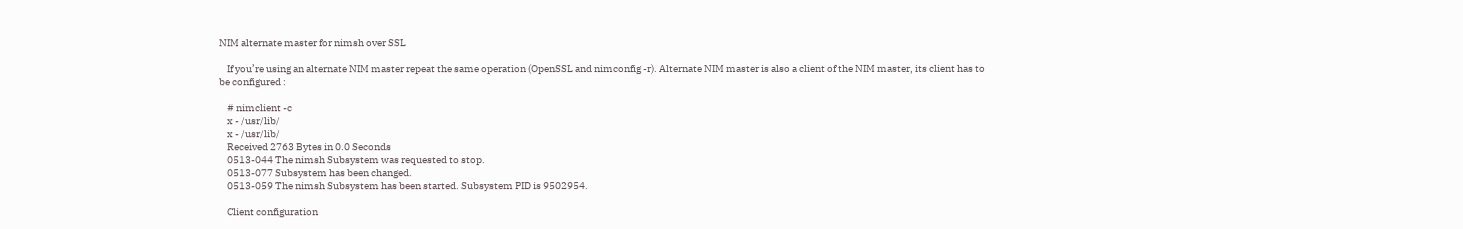NIM alternate master for nimsh over SSL

    If you’re using an alternate NIM master repeat the same operation (OpenSSL and nimconfig -r). Alternate NIM master is also a client of the NIM master, its client has to be configured :

    # nimclient -c
    x - /usr/lib/
    x - /usr/lib/
    Received 2763 Bytes in 0.0 Seconds
    0513-044 The nimsh Subsystem was requested to stop.
    0513-077 Subsystem has been changed.
    0513-059 The nimsh Subsystem has been started. Subsystem PID is 9502954.

    Client configuration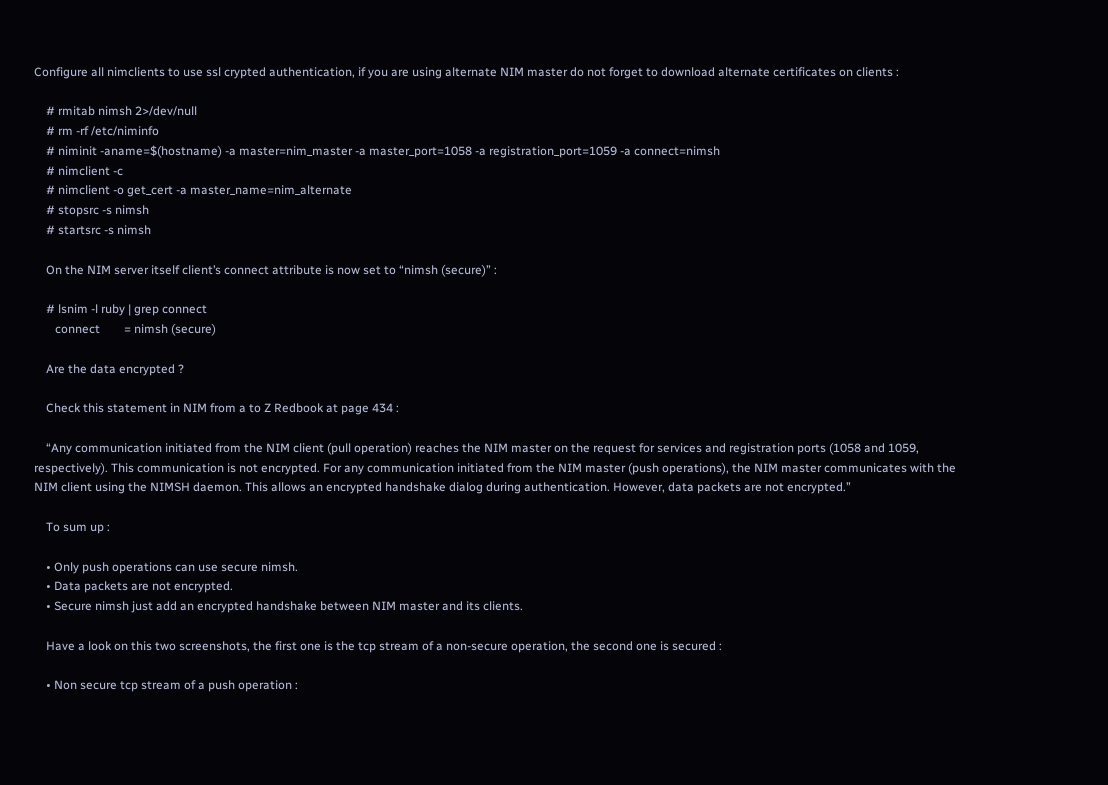Configure all nimclients to use ssl crypted authentication, if you are using alternate NIM master do not forget to download alternate certificates on clients :

    # rmitab nimsh 2>/dev/null
    # rm -rf /etc/niminfo
    # niminit -aname=$(hostname) -a master=nim_master -a master_port=1058 -a registration_port=1059 -a connect=nimsh
    # nimclient -c
    # nimclient -o get_cert -a master_name=nim_alternate
    # stopsrc -s nimsh
    # startsrc -s nimsh

    On the NIM server itself client’s connect attribute is now set to “nimsh (secure)” :

    # lsnim -l ruby | grep connect
       connect        = nimsh (secure)

    Are the data encrypted ?

    Check this statement in NIM from a to Z Redbook at page 434 :

    “Any communication initiated from the NIM client (pull operation) reaches the NIM master on the request for services and registration ports (1058 and 1059, respectively). This communication is not encrypted. For any communication initiated from the NIM master (push operations), the NIM master communicates with the NIM client using the NIMSH daemon. This allows an encrypted handshake dialog during authentication. However, data packets are not encrypted.”

    To sum up :

    • Only push operations can use secure nimsh.
    • Data packets are not encrypted.
    • Secure nimsh just add an encrypted handshake between NIM master and its clients.

    Have a look on this two screenshots, the first one is the tcp stream of a non-secure operation, the second one is secured :

    • Non secure tcp stream of a push operation :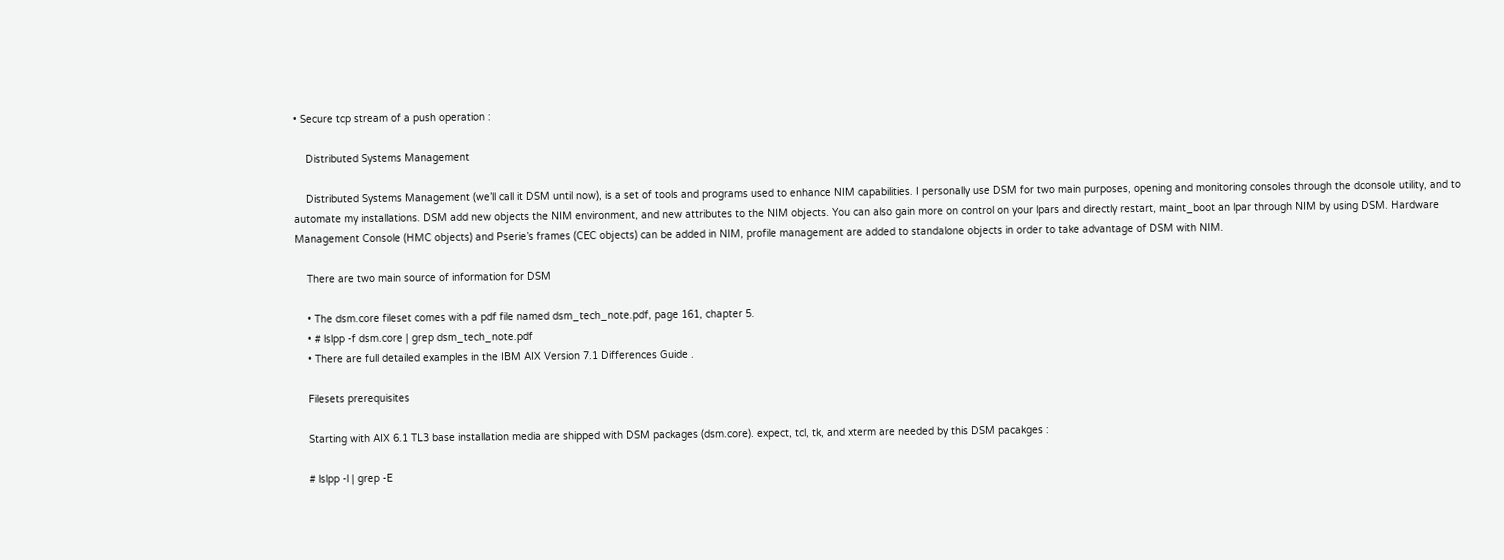• Secure tcp stream of a push operation :

    Distributed Systems Management

    Distributed Systems Management (we’ll call it DSM until now), is a set of tools and programs used to enhance NIM capabilities. I personally use DSM for two main purposes, opening and monitoring consoles through the dconsole utility, and to automate my installations. DSM add new objects the NIM environment, and new attributes to the NIM objects. You can also gain more on control on your lpars and directly restart, maint_boot an lpar through NIM by using DSM. Hardware Management Console (HMC objects) and Pserie’s frames (CEC objects) can be added in NIM, profile management are added to standalone objects in order to take advantage of DSM with NIM.

    There are two main source of information for DSM

    • The dsm.core fileset comes with a pdf file named dsm_tech_note.pdf, page 161, chapter 5.
    • # lslpp -f dsm.core | grep dsm_tech_note.pdf
    • There are full detailed examples in the IBM AIX Version 7.1 Differences Guide .

    Filesets prerequisites

    Starting with AIX 6.1 TL3 base installation media are shipped with DSM packages (dsm.core). expect, tcl, tk, and xterm are needed by this DSM pacakges :

    # lslpp -l | grep -E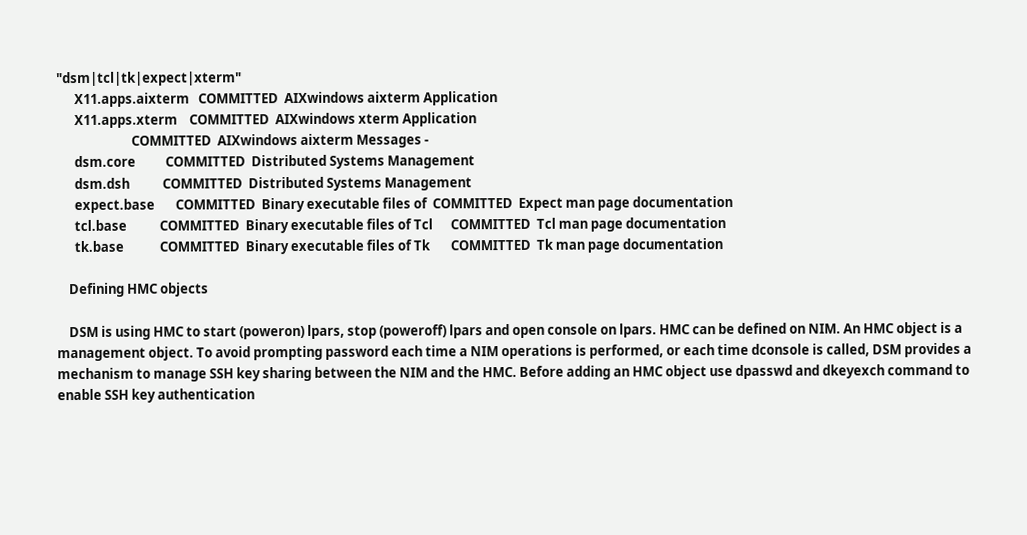"dsm|tcl|tk|expect|xterm"
      X11.apps.aixterm   COMMITTED  AIXwindows aixterm Application
      X11.apps.xterm    COMMITTED  AIXwindows xterm Application
                         COMMITTED  AIXwindows aixterm Messages -
      dsm.core          COMMITTED  Distributed Systems Management
      dsm.dsh           COMMITTED  Distributed Systems Management
      expect.base       COMMITTED  Binary executable files of  COMMITTED  Expect man page documentation
      tcl.base           COMMITTED  Binary executable files of Tcl      COMMITTED  Tcl man page documentation
      tk.base            COMMITTED  Binary executable files of Tk       COMMITTED  Tk man page documentation

    Defining HMC objects

    DSM is using HMC to start (poweron) lpars, stop (poweroff) lpars and open console on lpars. HMC can be defined on NIM. An HMC object is a management object. To avoid prompting password each time a NIM operations is performed, or each time dconsole is called, DSM provides a mechanism to manage SSH key sharing between the NIM and the HMC. Before adding an HMC object use dpasswd and dkeyexch command to enable SSH key authentication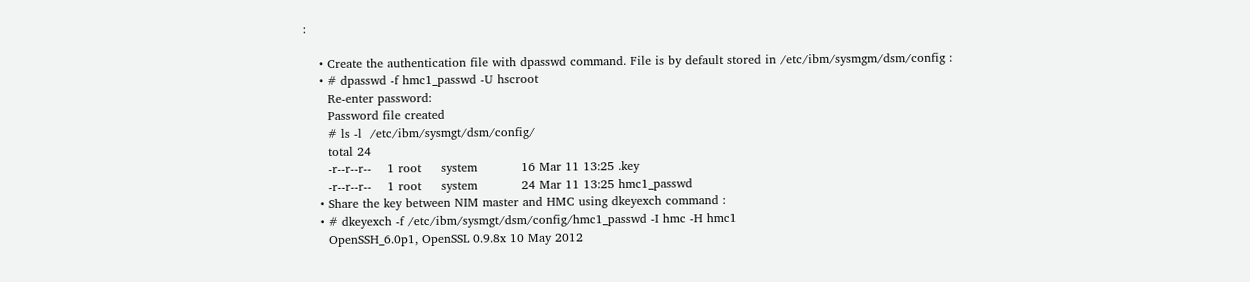:

    • Create the authentication file with dpasswd command. File is by default stored in /etc/ibm/sysmgm/dsm/config :
    • # dpasswd -f hmc1_passwd -U hscroot
      Re-enter password:
      Password file created
      # ls -l  /etc/ibm/sysmgt/dsm/config/
      total 24
      -r--r--r--    1 root     system           16 Mar 11 13:25 .key
      -r--r--r--    1 root     system           24 Mar 11 13:25 hmc1_passwd
    • Share the key between NIM master and HMC using dkeyexch command :
    • # dkeyexch -f /etc/ibm/sysmgt/dsm/config/hmc1_passwd -I hmc -H hmc1
      OpenSSH_6.0p1, OpenSSL 0.9.8x 10 May 2012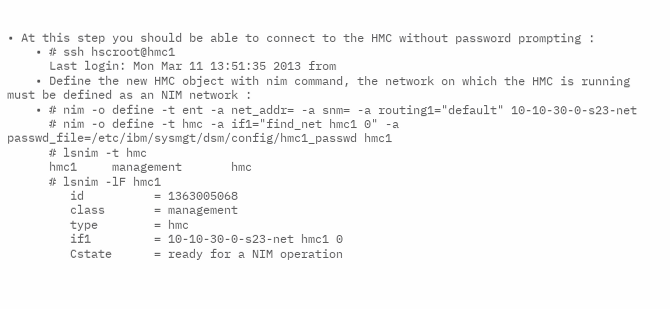• At this step you should be able to connect to the HMC without password prompting :
    • # ssh hscroot@hmc1
      Last login: Mon Mar 11 13:51:35 2013 from
    • Define the new HMC object with nim command, the network on which the HMC is running must be defined as an NIM network :
    • # nim -o define -t ent -a net_addr= -a snm= -a routing1="default" 10-10-30-0-s23-net
      # nim -o define -t hmc -a if1="find_net hmc1 0" -a passwd_file=/etc/ibm/sysmgt/dsm/config/hmc1_passwd hmc1
      # lsnim -t hmc
      hmc1     management       hmc
      # lsnim -lF hmc1
         id          = 1363005068
         class       = management
         type        = hmc
         if1         = 10-10-30-0-s23-net hmc1 0
         Cstate      = ready for a NIM operation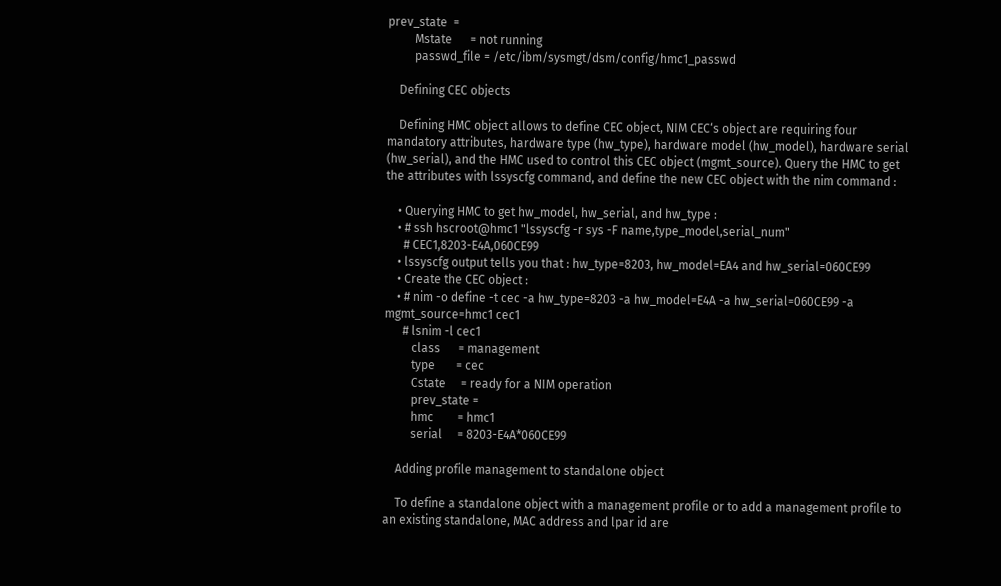prev_state  =
         Mstate      = not running
         passwd_file = /etc/ibm/sysmgt/dsm/config/hmc1_passwd

    Defining CEC objects

    Defining HMC object allows to define CEC object, NIM CEC‘s object are requiring four mandatory attributes, hardware type (hw_type), hardware model (hw_model), hardware serial (hw_serial), and the HMC used to control this CEC object (mgmt_source). Query the HMC to get the attributes with lssyscfg command, and define the new CEC object with the nim command :

    • Querying HMC to get hw_model, hw_serial, and hw_type :
    • # ssh hscroot@hmc1 "lssyscfg -r sys -F name,type_model,serial_num"
      # CEC1,8203-E4A,060CE99
    • lssyscfg output tells you that : hw_type=8203, hw_model=EA4 and hw_serial=060CE99
    • Create the CEC object :
    • # nim -o define -t cec -a hw_type=8203 -a hw_model=E4A -a hw_serial=060CE99 -a mgmt_source=hmc1 cec1
      # lsnim -l cec1
         class      = management
         type       = cec
         Cstate     = ready for a NIM operation
         prev_state =
         hmc        = hmc1
         serial     = 8203-E4A*060CE99

    Adding profile management to standalone object

    To define a standalone object with a management profile or to add a management profile to an existing standalone, MAC address and lpar id are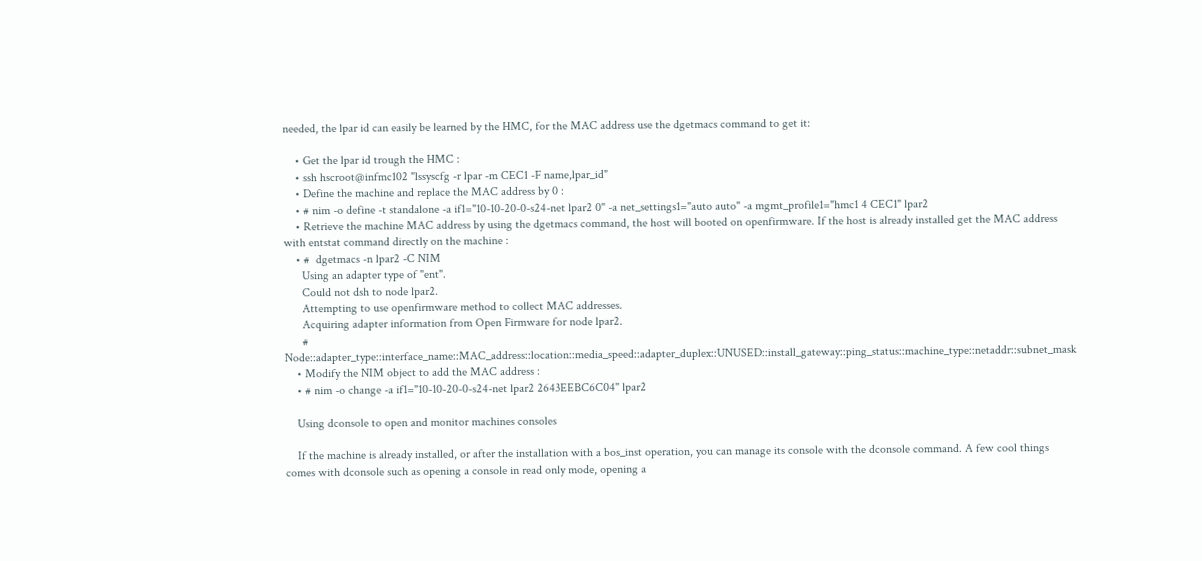needed, the lpar id can easily be learned by the HMC, for the MAC address use the dgetmacs command to get it:

    • Get the lpar id trough the HMC :
    • ssh hscroot@infmc102 "lssyscfg -r lpar -m CEC1 -F name,lpar_id"
    • Define the machine and replace the MAC address by 0 :
    • # nim -o define -t standalone -a if1="10-10-20-0-s24-net lpar2 0" -a net_settings1="auto auto" -a mgmt_profile1="hmc1 4 CEC1" lpar2
    • Retrieve the machine MAC address by using the dgetmacs command, the host will booted on openfirmware. If the host is already installed get the MAC address with entstat command directly on the machine :
    • #  dgetmacs -n lpar2 -C NIM
      Using an adapter type of "ent".
      Could not dsh to node lpar2.
      Attempting to use openfirmware method to collect MAC addresses.
      Acquiring adapter information from Open Firmware for node lpar2.
      # Node::adapter_type::interface_name::MAC_address::location::media_speed::adapter_duplex::UNUSED::install_gateway::ping_status::machine_type::netaddr::subnet_mask
    • Modify the NIM object to add the MAC address :
    • # nim -o change -a if1="10-10-20-0-s24-net lpar2 2643EEBC6C04" lpar2

    Using dconsole to open and monitor machines consoles

    If the machine is already installed, or after the installation with a bos_inst operation, you can manage its console with the dconsole command. A few cool things comes with dconsole such as opening a console in read only mode, opening a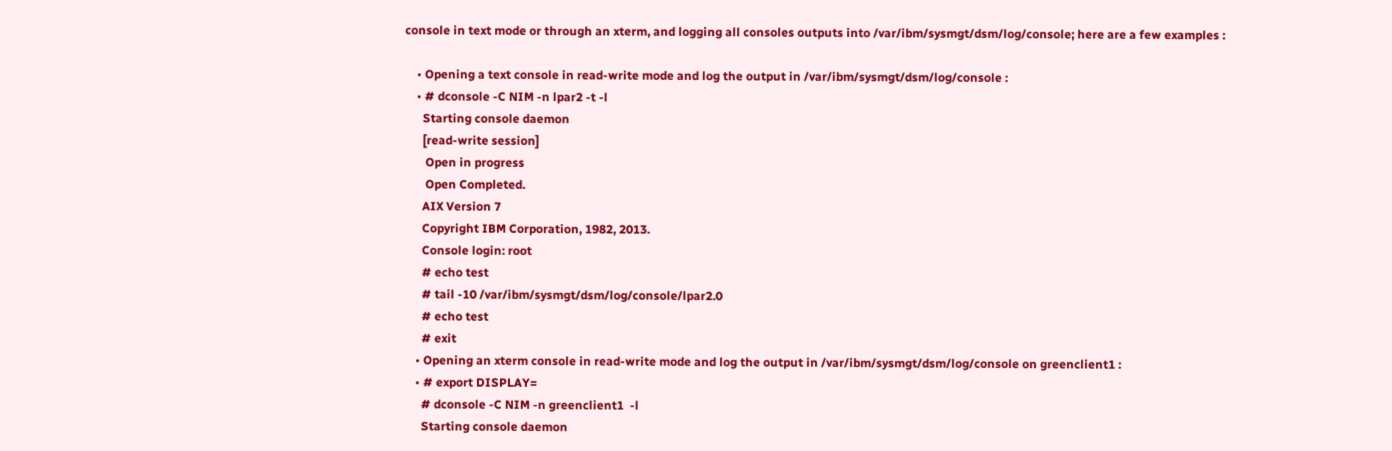console in text mode or through an xterm, and logging all consoles outputs into /var/ibm/sysmgt/dsm/log/console; here are a few examples :

    • Opening a text console in read-write mode and log the output in /var/ibm/sysmgt/dsm/log/console :
    • # dconsole -C NIM -n lpar2 -t -l
      Starting console daemon
      [read-write session]
       Open in progress
       Open Completed.
      AIX Version 7
      Copyright IBM Corporation, 1982, 2013.
      Console login: root
      # echo test
      # tail -10 /var/ibm/sysmgt/dsm/log/console/lpar2.0
      # echo test
      # exit
    • Opening an xterm console in read-write mode and log the output in /var/ibm/sysmgt/dsm/log/console on greenclient1 :
    • # export DISPLAY=
      # dconsole -C NIM -n greenclient1  -l
      Starting console daemon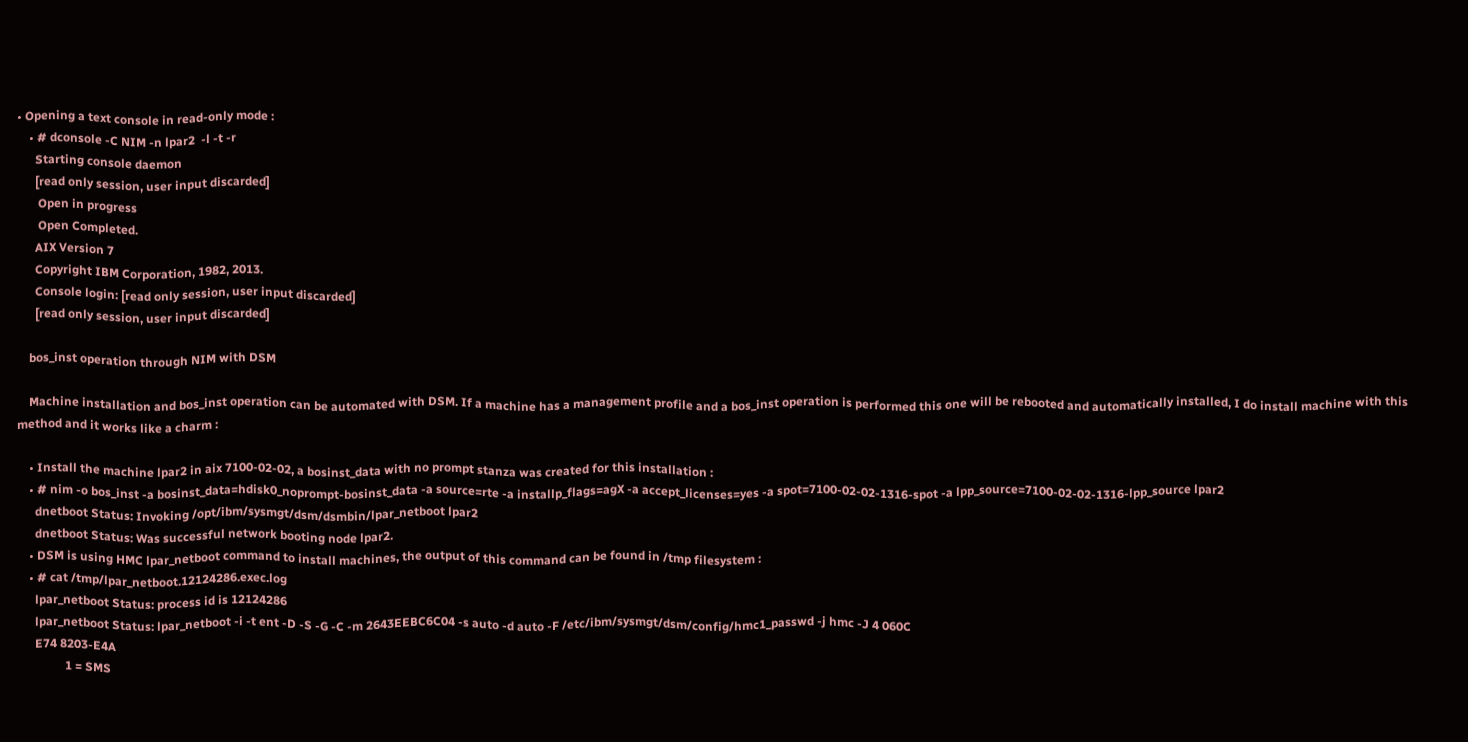• Opening a text console in read-only mode :
    • # dconsole -C NIM -n lpar2  -l -t -r
      Starting console daemon
      [read only session, user input discarded]
       Open in progress
       Open Completed.
      AIX Version 7
      Copyright IBM Corporation, 1982, 2013.
      Console login: [read only session, user input discarded]
      [read only session, user input discarded]

    bos_inst operation through NIM with DSM

    Machine installation and bos_inst operation can be automated with DSM. If a machine has a management profile and a bos_inst operation is performed this one will be rebooted and automatically installed, I do install machine with this method and it works like a charm :

    • Install the machine lpar2 in aix 7100-02-02, a bosinst_data with no prompt stanza was created for this installation :
    • # nim -o bos_inst -a bosinst_data=hdisk0_noprompt-bosinst_data -a source=rte -a installp_flags=agX -a accept_licenses=yes -a spot=7100-02-02-1316-spot -a lpp_source=7100-02-02-1316-lpp_source lpar2
      dnetboot Status: Invoking /opt/ibm/sysmgt/dsm/dsmbin/lpar_netboot lpar2
      dnetboot Status: Was successful network booting node lpar2.
    • DSM is using HMC lpar_netboot command to install machines, the output of this command can be found in /tmp filesystem :
    • # cat /tmp/lpar_netboot.12124286.exec.log
      lpar_netboot Status: process id is 12124286
      lpar_netboot Status: lpar_netboot -i -t ent -D -S -G -C -m 2643EEBC6C04 -s auto -d auto -F /etc/ibm/sysmgt/dsm/config/hmc1_passwd -j hmc -J 4 060C
      E74 8203-E4A
                1 = SMS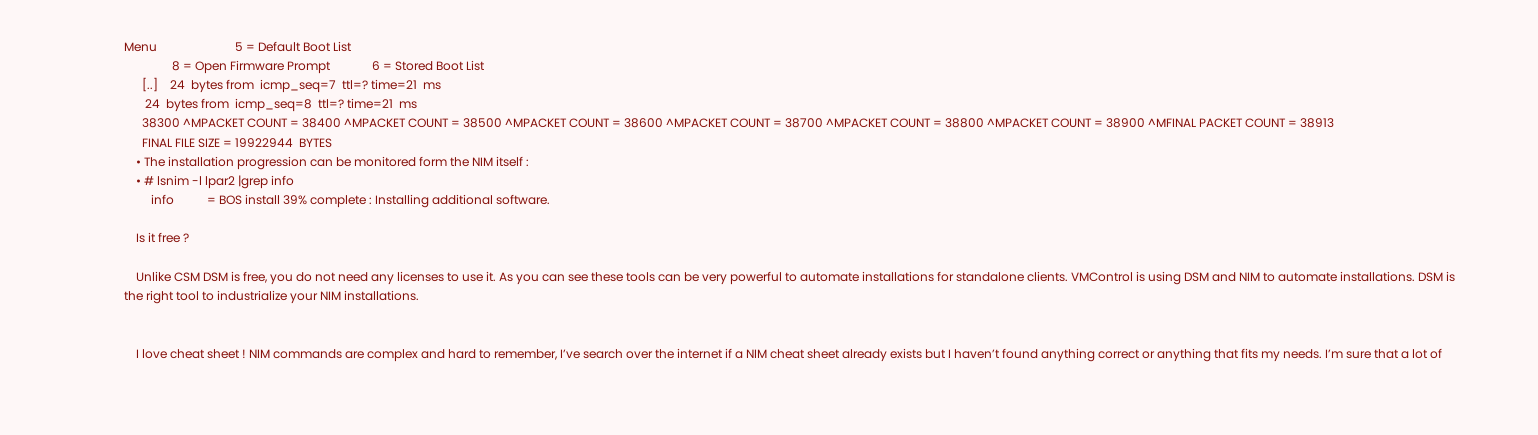Menu                          5 = Default Boot List
                8 = Open Firmware Prompt              6 = Stored Boot List
      [..]    24  bytes from  icmp_seq=7  ttl=? time=21  ms
       24  bytes from  icmp_seq=8  ttl=? time=21  ms
      38300 ^MPACKET COUNT = 38400 ^MPACKET COUNT = 38500 ^MPACKET COUNT = 38600 ^MPACKET COUNT = 38700 ^MPACKET COUNT = 38800 ^MPACKET COUNT = 38900 ^MFINAL PACKET COUNT = 38913
      FINAL FILE SIZE = 19922944  BYTES
    • The installation progression can be monitored form the NIM itself :
    • # lsnim -l lpar2 |grep info
         info           = BOS install 39% complete : Installing additional software.

    Is it free ?

    Unlike CSM DSM is free, you do not need any licenses to use it. As you can see these tools can be very powerful to automate installations for standalone clients. VMControl is using DSM and NIM to automate installations. DSM is the right tool to industrialize your NIM installations.


    I love cheat sheet ! NIM commands are complex and hard to remember, I’ve search over the internet if a NIM cheat sheet already exists but I haven’t found anything correct or anything that fits my needs. I’m sure that a lot of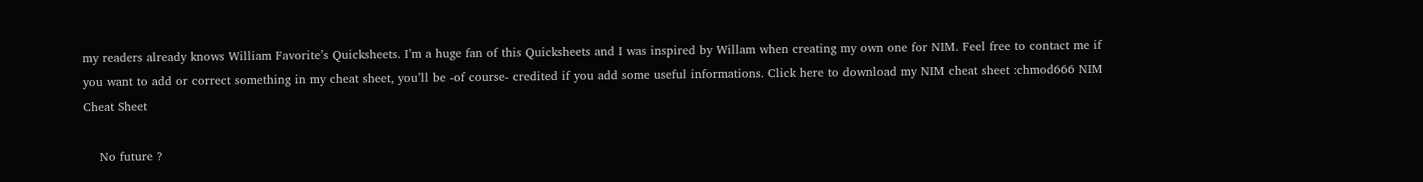my readers already knows William Favorite’s Quicksheets. I’m a huge fan of this Quicksheets and I was inspired by Willam when creating my own one for NIM. Feel free to contact me if you want to add or correct something in my cheat sheet, you’ll be -of course- credited if you add some useful informations. Click here to download my NIM cheat sheet :chmod666 NIM Cheat Sheet

    No future ?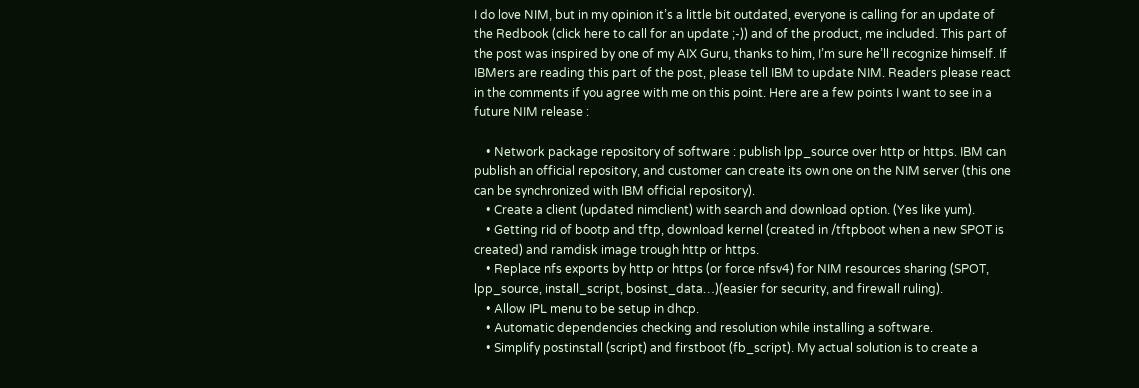I do love NIM, but in my opinion it’s a little bit outdated, everyone is calling for an update of the Redbook (click here to call for an update ;-)) and of the product, me included. This part of the post was inspired by one of my AIX Guru, thanks to him, I’m sure he’ll recognize himself. If IBMers are reading this part of the post, please tell IBM to update NIM. Readers please react in the comments if you agree with me on this point. Here are a few points I want to see in a future NIM release :

    • Network package repository of software : publish lpp_source over http or https. IBM can publish an official repository, and customer can create its own one on the NIM server (this one can be synchronized with IBM official repository).
    • Create a client (updated nimclient) with search and download option. (Yes like yum).
    • Getting rid of bootp and tftp, download kernel (created in /tftpboot when a new SPOT is created) and ramdisk image trough http or https.
    • Replace nfs exports by http or https (or force nfsv4) for NIM resources sharing (SPOT, lpp_source, install_script, bosinst_data…)(easier for security, and firewall ruling).
    • Allow IPL menu to be setup in dhcp.
    • Automatic dependencies checking and resolution while installing a software.
    • Simplify postinstall (script) and firstboot (fb_script). My actual solution is to create a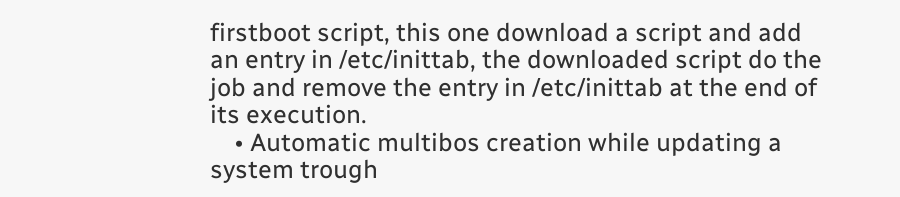firstboot script, this one download a script and add an entry in /etc/inittab, the downloaded script do the job and remove the entry in /etc/inittab at the end of its execution.
    • Automatic multibos creation while updating a system trough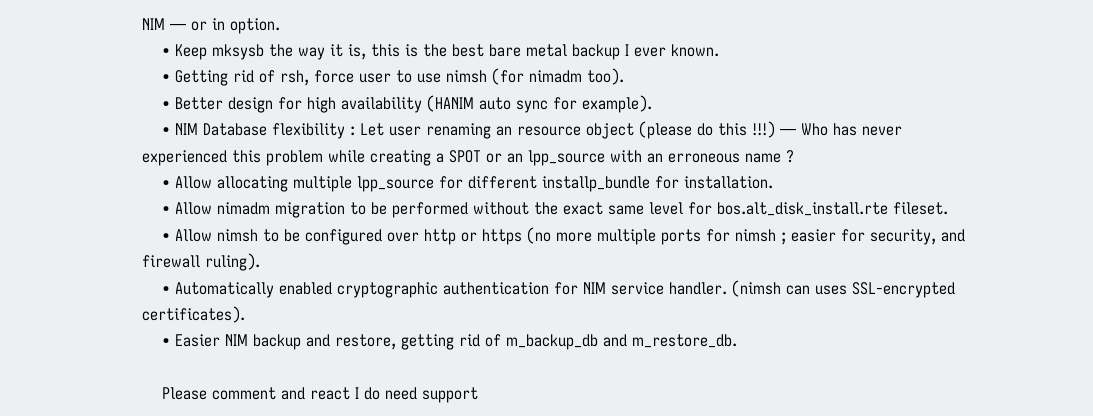NIM — or in option.
    • Keep mksysb the way it is, this is the best bare metal backup I ever known.
    • Getting rid of rsh, force user to use nimsh (for nimadm too).
    • Better design for high availability (HANIM auto sync for example).
    • NIM Database flexibility : Let user renaming an resource object (please do this !!!) — Who has never experienced this problem while creating a SPOT or an lpp_source with an erroneous name ?
    • Allow allocating multiple lpp_source for different installp_bundle for installation.
    • Allow nimadm migration to be performed without the exact same level for bos.alt_disk_install.rte fileset.
    • Allow nimsh to be configured over http or https (no more multiple ports for nimsh ; easier for security, and firewall ruling).
    • Automatically enabled cryptographic authentication for NIM service handler. (nimsh can uses SSL-encrypted certificates).
    • Easier NIM backup and restore, getting rid of m_backup_db and m_restore_db.

    Please comment and react I do need support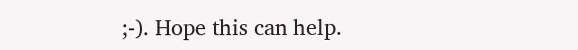;-). Hope this can help.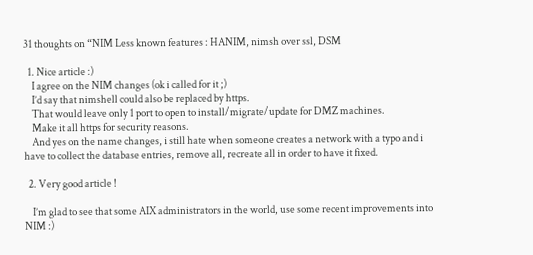31 thoughts on “NIM Less known features : HANIM, nimsh over ssl, DSM

  1. Nice article :)
    I agree on the NIM changes (ok i called for it ;)
    I’d say that nimshell could also be replaced by https.
    That would leave only 1 port to open to install/migrate/update for DMZ machines.
    Make it all https for security reasons.
    And yes on the name changes, i still hate when someone creates a network with a typo and i have to collect the database entries, remove all, recreate all in order to have it fixed.

  2. Very good article !

    I’m glad to see that some AIX administrators in the world, use some recent improvements into NIM :)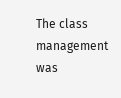The class management was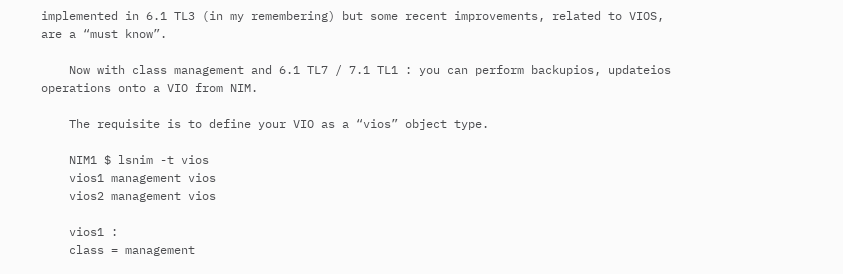implemented in 6.1 TL3 (in my remembering) but some recent improvements, related to VIOS, are a “must know”.

    Now with class management and 6.1 TL7 / 7.1 TL1 : you can perform backupios, updateios operations onto a VIO from NIM.

    The requisite is to define your VIO as a “vios” object type.

    NIM1 $ lsnim -t vios
    vios1 management vios
    vios2 management vios

    vios1 :
    class = management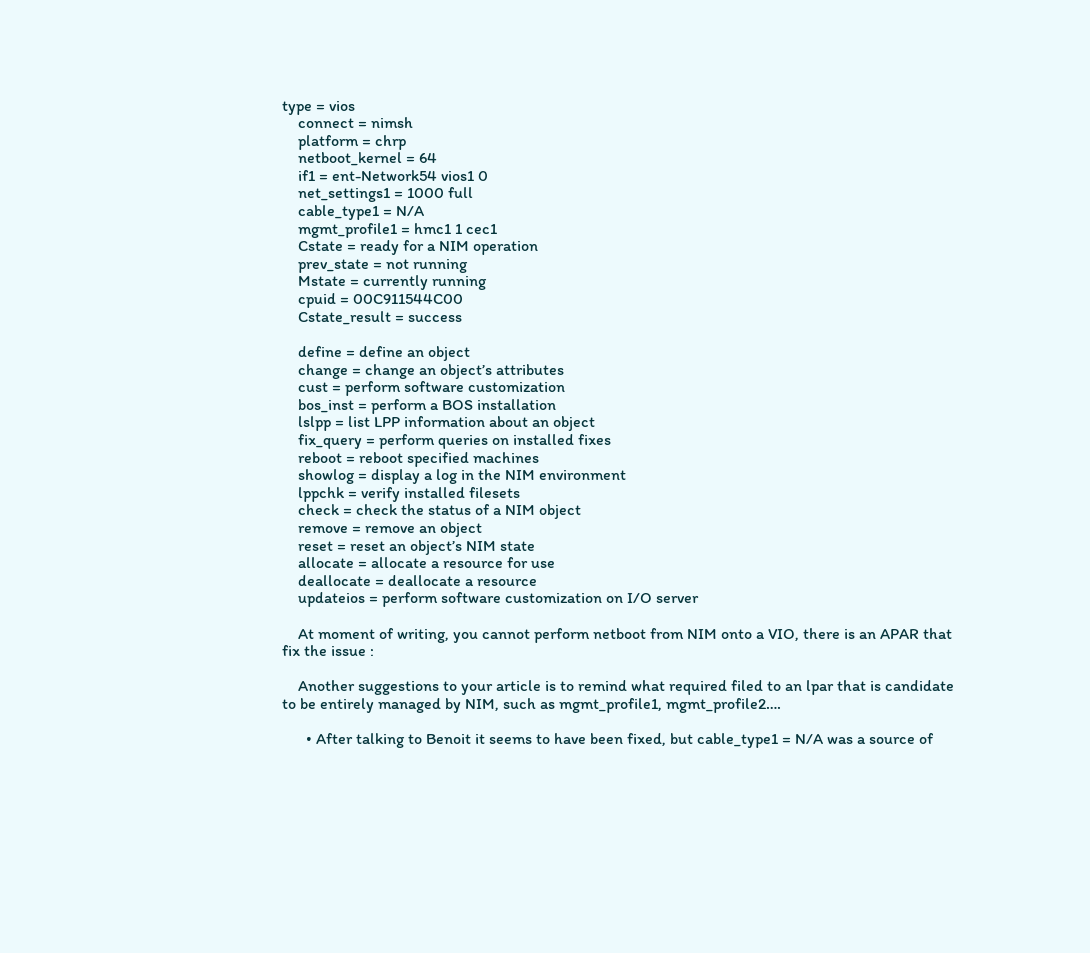type = vios
    connect = nimsh
    platform = chrp
    netboot_kernel = 64
    if1 = ent-Network54 vios1 0
    net_settings1 = 1000 full
    cable_type1 = N/A
    mgmt_profile1 = hmc1 1 cec1
    Cstate = ready for a NIM operation
    prev_state = not running
    Mstate = currently running
    cpuid = 00C911544C00
    Cstate_result = success

    define = define an object
    change = change an object’s attributes
    cust = perform software customization
    bos_inst = perform a BOS installation
    lslpp = list LPP information about an object
    fix_query = perform queries on installed fixes
    reboot = reboot specified machines
    showlog = display a log in the NIM environment
    lppchk = verify installed filesets
    check = check the status of a NIM object
    remove = remove an object
    reset = reset an object’s NIM state
    allocate = allocate a resource for use
    deallocate = deallocate a resource
    updateios = perform software customization on I/O server

    At moment of writing, you cannot perform netboot from NIM onto a VIO, there is an APAR that fix the issue :

    Another suggestions to your article is to remind what required filed to an lpar that is candidate to be entirely managed by NIM, such as mgmt_profile1, mgmt_profile2….

      • After talking to Benoit it seems to have been fixed, but cable_type1 = N/A was a source of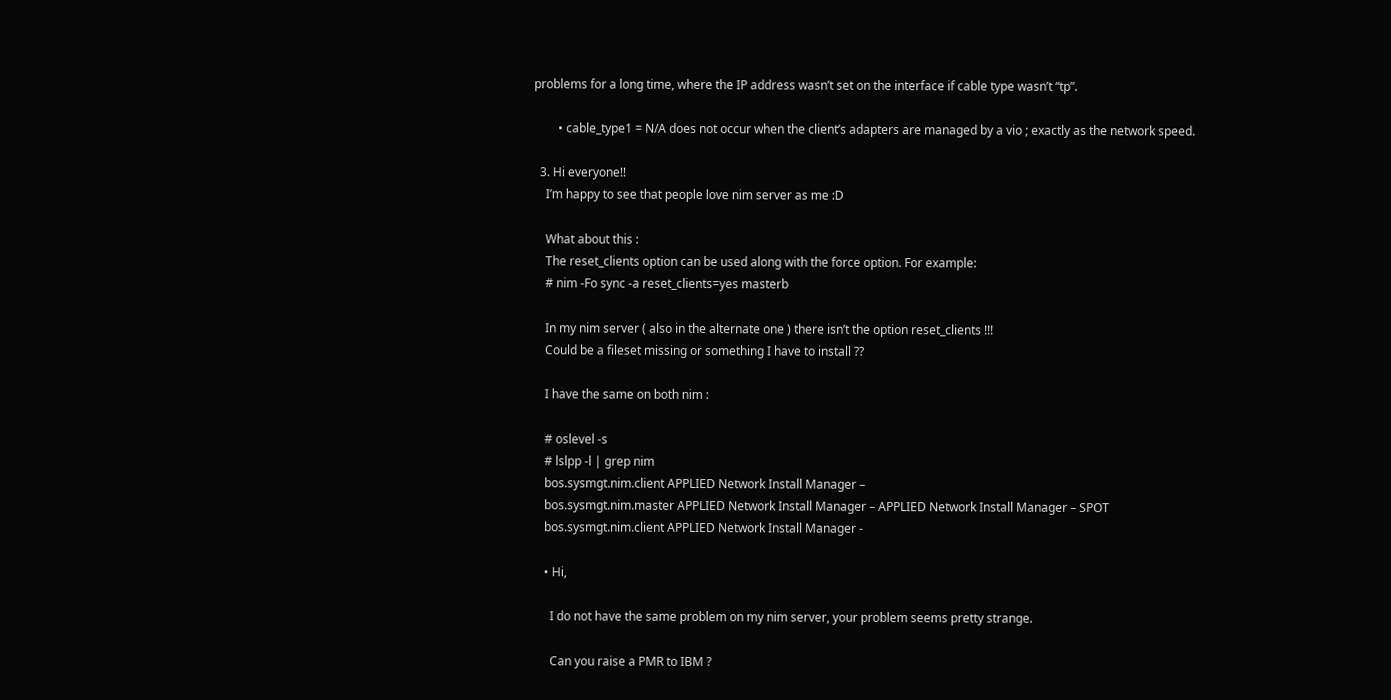problems for a long time, where the IP address wasn’t set on the interface if cable type wasn’t “tp”.

        • cable_type1 = N/A does not occur when the client’s adapters are managed by a vio ; exactly as the network speed.

  3. Hi everyone!!
    I’m happy to see that people love nim server as me :D

    What about this :
    The reset_clients option can be used along with the force option. For example:
    # nim -Fo sync -a reset_clients=yes masterb

    In my nim server ( also in the alternate one ) there isn’t the option reset_clients !!!
    Could be a fileset missing or something I have to install ??

    I have the same on both nim :

    # oslevel -s
    # lslpp -l | grep nim
    bos.sysmgt.nim.client APPLIED Network Install Manager –
    bos.sysmgt.nim.master APPLIED Network Install Manager – APPLIED Network Install Manager – SPOT
    bos.sysmgt.nim.client APPLIED Network Install Manager -

    • Hi,

      I do not have the same problem on my nim server, your problem seems pretty strange.

      Can you raise a PMR to IBM ?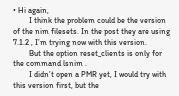• Hi again,
        I think the problem could be the version of the nim filesets. In the post they are using 7.1.2 , I’m trying now with this version.
        But the option reset_clients is only for the command lsnim .
        I didn’t open a PMR yet, I would try with this version first, but the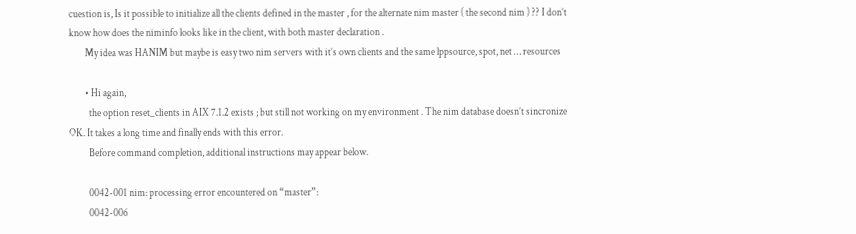cuestion is, Is it possible to initialize all the clients defined in the master , for the alternate nim master ( the second nim ) ?? I don’t know how does the niminfo looks like in the client, with both master declaration .
        My idea was HANIM but maybe is easy two nim servers with it’s own clients and the same lppsource, spot, net … resources

        • Hi again,
          the option reset_clients in AIX 7.1.2 exists ; but still not working on my environment . The nim database doesn’t sincronize OK. It takes a long time and finally ends with this error.
          Before command completion, additional instructions may appear below.

          0042-001 nim: processing error encountered on “master”:
          0042-006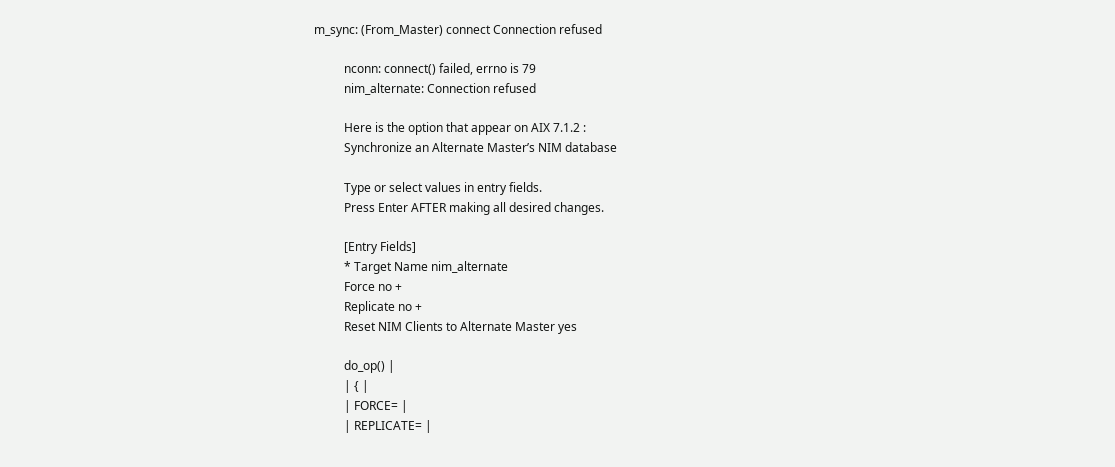m_sync: (From_Master) connect Connection refused

          nconn: connect() failed, errno is 79
          nim_alternate: Connection refused

          Here is the option that appear on AIX 7.1.2 :
          Synchronize an Alternate Master’s NIM database

          Type or select values in entry fields.
          Press Enter AFTER making all desired changes.

          [Entry Fields]
          * Target Name nim_alternate
          Force no +
          Replicate no +
          Reset NIM Clients to Alternate Master yes

          do_op() |
          | { |
          | FORCE= |
          | REPLICATE= |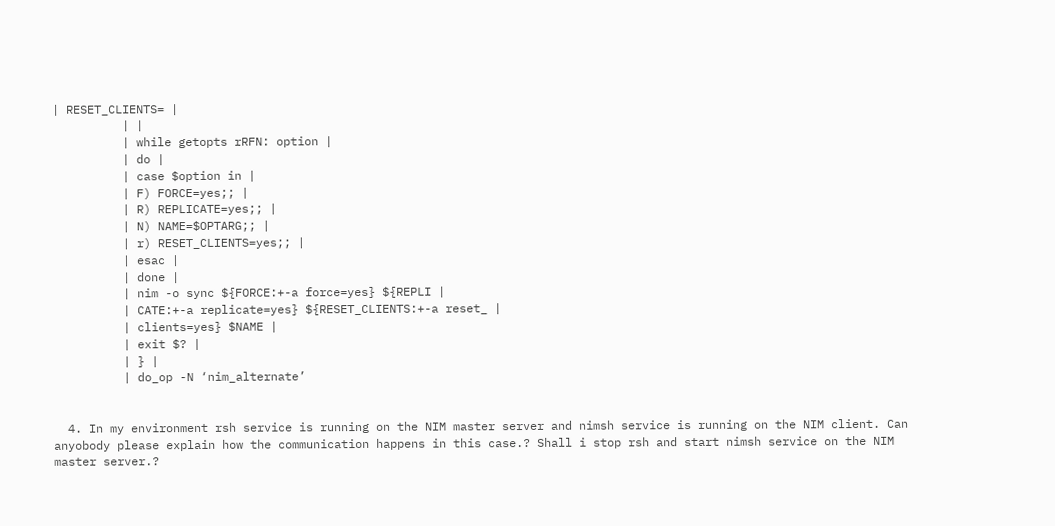| RESET_CLIENTS= |
          | |
          | while getopts rRFN: option |
          | do |
          | case $option in |
          | F) FORCE=yes;; |
          | R) REPLICATE=yes;; |
          | N) NAME=$OPTARG;; |
          | r) RESET_CLIENTS=yes;; |
          | esac |
          | done |
          | nim -o sync ${FORCE:+-a force=yes} ${REPLI |
          | CATE:+-a replicate=yes} ${RESET_CLIENTS:+-a reset_ |
          | clients=yes} $NAME |
          | exit $? |
          | } |
          | do_op -N ‘nim_alternate’


  4. In my environment rsh service is running on the NIM master server and nimsh service is running on the NIM client. Can anyobody please explain how the communication happens in this case.? Shall i stop rsh and start nimsh service on the NIM master server.?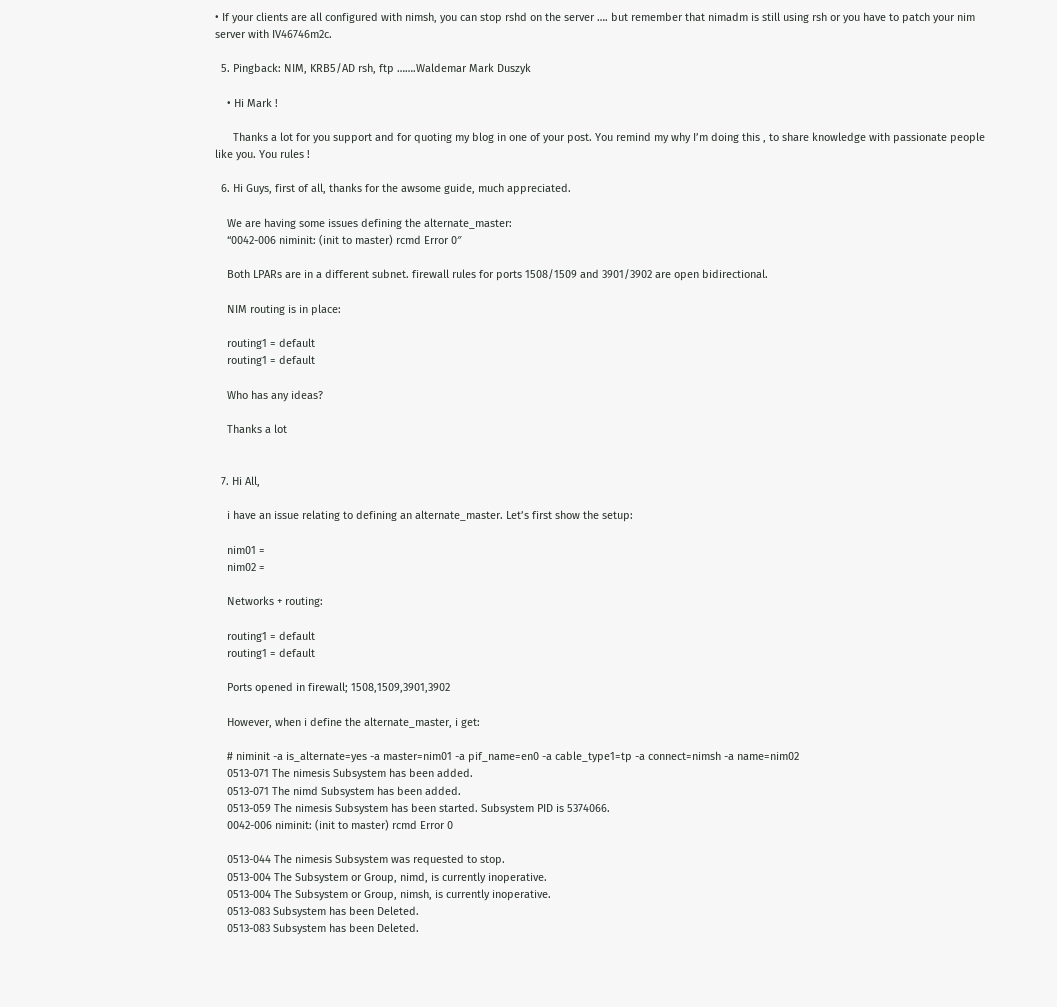• If your clients are all configured with nimsh, you can stop rshd on the server …. but remember that nimadm is still using rsh or you have to patch your nim server with IV46746m2c.

  5. Pingback: NIM, KRB5/AD rsh, ftp …….Waldemar Mark Duszyk

    • Hi Mark !

      Thanks a lot for you support and for quoting my blog in one of your post. You remind my why I’m doing this , to share knowledge with passionate people like you. You rules !

  6. Hi Guys, first of all, thanks for the awsome guide, much appreciated.

    We are having some issues defining the alternate_master:
    “0042-006 niminit: (init to master) rcmd Error 0″

    Both LPARs are in a different subnet. firewall rules for ports 1508/1509 and 3901/3902 are open bidirectional.

    NIM routing is in place:

    routing1 = default
    routing1 = default

    Who has any ideas?

    Thanks a lot


  7. Hi All,

    i have an issue relating to defining an alternate_master. Let’s first show the setup:

    nim01 =
    nim02 =

    Networks + routing:

    routing1 = default
    routing1 = default

    Ports opened in firewall; 1508,1509,3901,3902

    However, when i define the alternate_master, i get:

    # niminit -a is_alternate=yes -a master=nim01 -a pif_name=en0 -a cable_type1=tp -a connect=nimsh -a name=nim02
    0513-071 The nimesis Subsystem has been added.
    0513-071 The nimd Subsystem has been added.
    0513-059 The nimesis Subsystem has been started. Subsystem PID is 5374066.
    0042-006 niminit: (init to master) rcmd Error 0

    0513-044 The nimesis Subsystem was requested to stop.
    0513-004 The Subsystem or Group, nimd, is currently inoperative.
    0513-004 The Subsystem or Group, nimsh, is currently inoperative.
    0513-083 Subsystem has been Deleted.
    0513-083 Subsystem has been Deleted.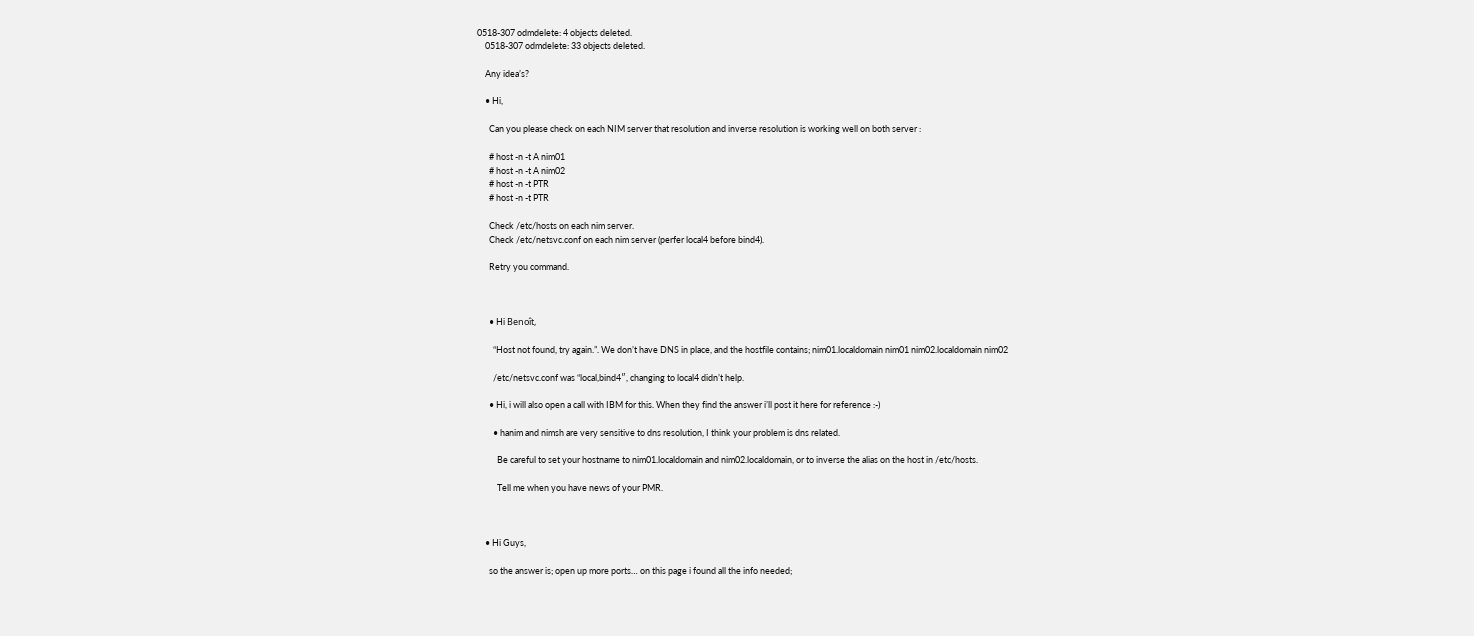0518-307 odmdelete: 4 objects deleted.
    0518-307 odmdelete: 33 objects deleted.

    Any idea’s?

    • Hi,

      Can you please check on each NIM server that resolution and inverse resolution is working well on both server :

      # host -n -t A nim01
      # host -n -t A nim02
      # host -n -t PTR
      # host -n -t PTR

      Check /etc/hosts on each nim server.
      Check /etc/netsvc.conf on each nim server (perfer local4 before bind4).

      Retry you command.



      • Hi Benoît,

        “Host not found, try again.”. We don’t have DNS in place, and the hostfile contains; nim01.localdomain nim01 nim02.localdomain nim02

        /etc/netsvc.conf was “local,bind4″, changing to local4 didn’t help.

      • Hi, i will also open a call with IBM for this. When they find the answer i’ll post it here for reference :-)

        • hanim and nimsh are very sensitive to dns resolution, I think your problem is dns related.

          Be careful to set your hostname to nim01.localdomain and nim02.localdomain, or to inverse the alias on the host in /etc/hosts.

          Tell me when you have news of your PMR.



    • Hi Guys,

      so the answer is; open up more ports… on this page i found all the info needed;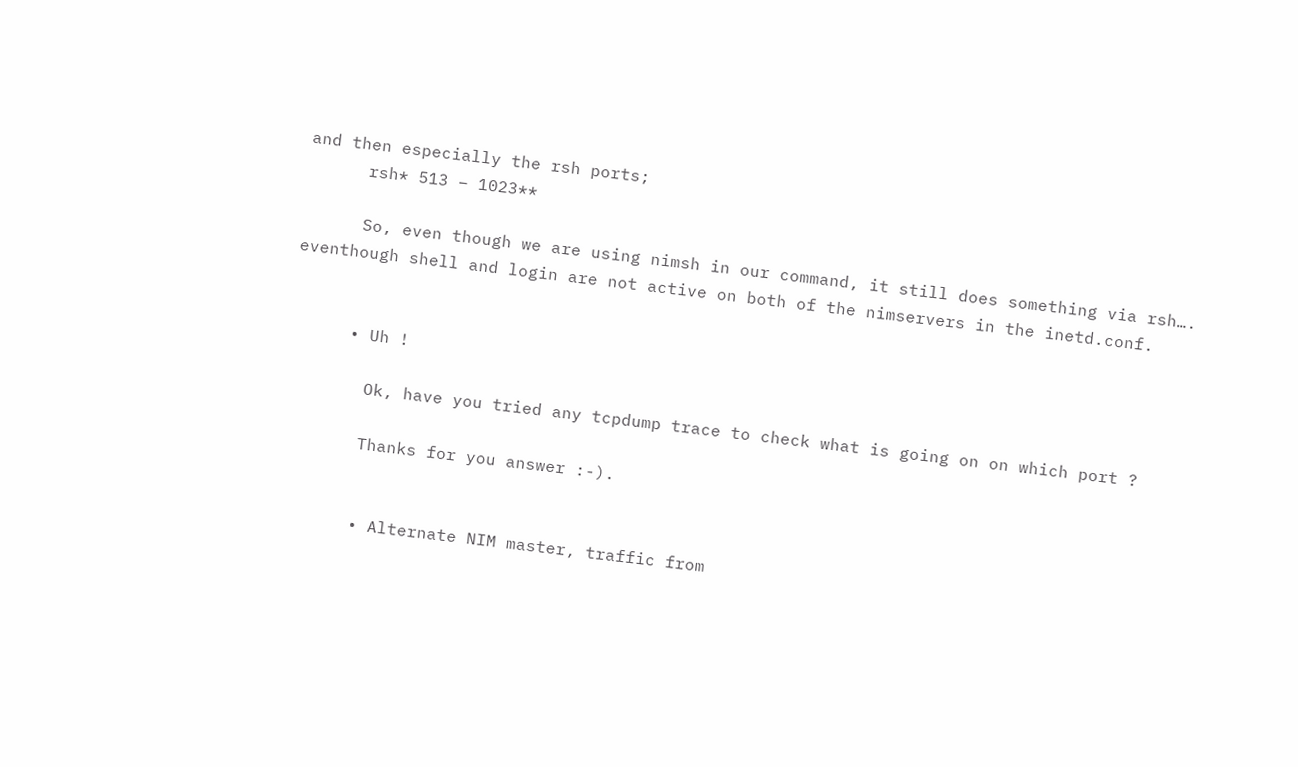and then especially the rsh ports;
      rsh* 513 – 1023**

      So, even though we are using nimsh in our command, it still does something via rsh…. eventhough shell and login are not active on both of the nimservers in the inetd.conf.


      • Uh !

        Ok, have you tried any tcpdump trace to check what is going on on which port ?

        Thanks for you answer :-).


        • Alternate NIM master, traffic from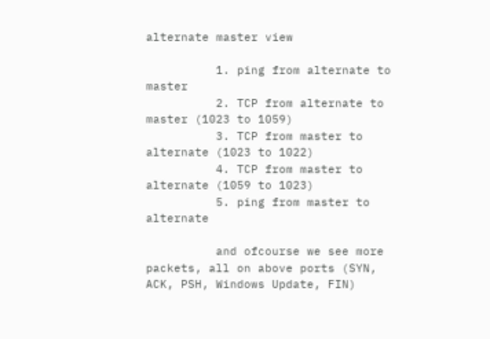alternate master view

          1. ping from alternate to master
          2. TCP from alternate to master (1023 to 1059)
          3. TCP from master to alternate (1023 to 1022)
          4. TCP from master to alternate (1059 to 1023)
          5. ping from master to alternate

          and ofcourse we see more packets, all on above ports (SYN, ACK, PSH, Windows Update, FIN)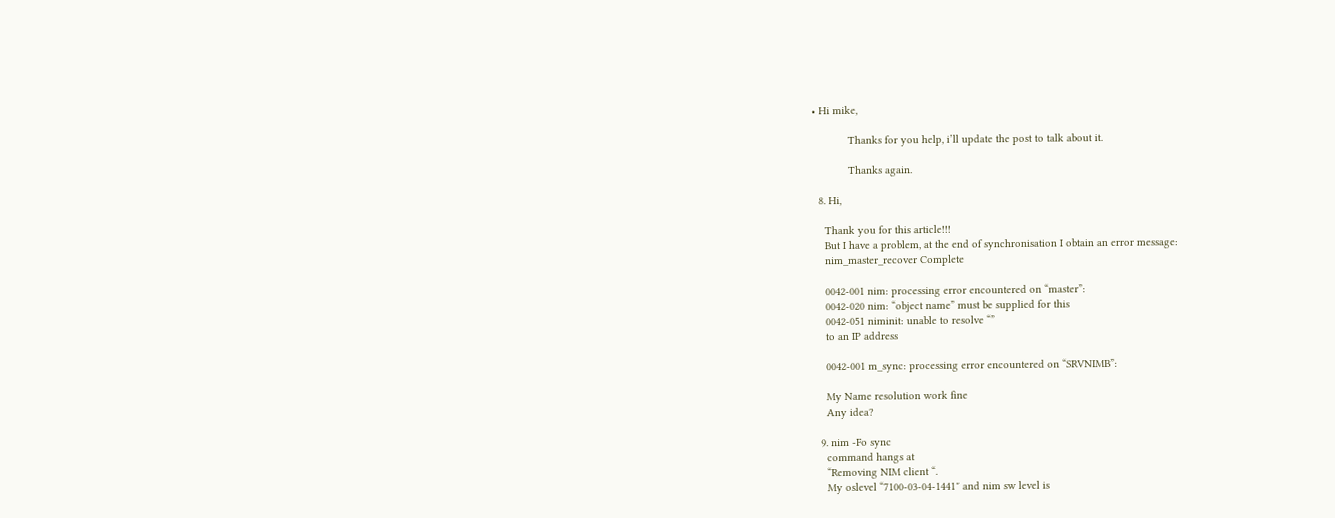• Hi mike,

            Thanks for you help, i’ll update the post to talk about it.

            Thanks again.

  8. Hi,

    Thank you for this article!!!
    But I have a problem, at the end of synchronisation I obtain an error message:
    nim_master_recover Complete

    0042-001 nim: processing error encountered on “master”:
    0042-020 nim: “object name” must be supplied for this
    0042-051 niminit: unable to resolve “”
    to an IP address

    0042-001 m_sync: processing error encountered on “SRVNIMB”:

    My Name resolution work fine
    Any idea?

  9. nim -Fo sync
    command hangs at
    “Removing NIM client “.
    My oslevel “7100-03-04-1441″ and nim sw level is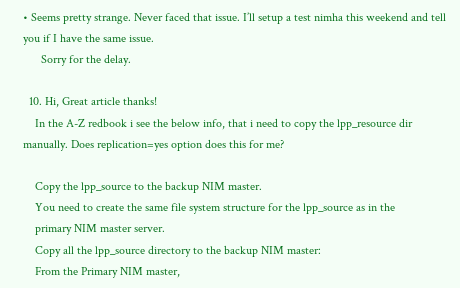• Seems pretty strange. Never faced that issue. I’ll setup a test nimha this weekend and tell you if I have the same issue.
      Sorry for the delay.

  10. Hi, Great article thanks!
    In the A-Z redbook i see the below info, that i need to copy the lpp_resource dir manually. Does replication=yes option does this for me?

    Copy the lpp_source to the backup NIM master.
    You need to create the same file system structure for the lpp_source as in the
    primary NIM master server.
    Copy all the lpp_source directory to the backup NIM master:
    From the Primary NIM master,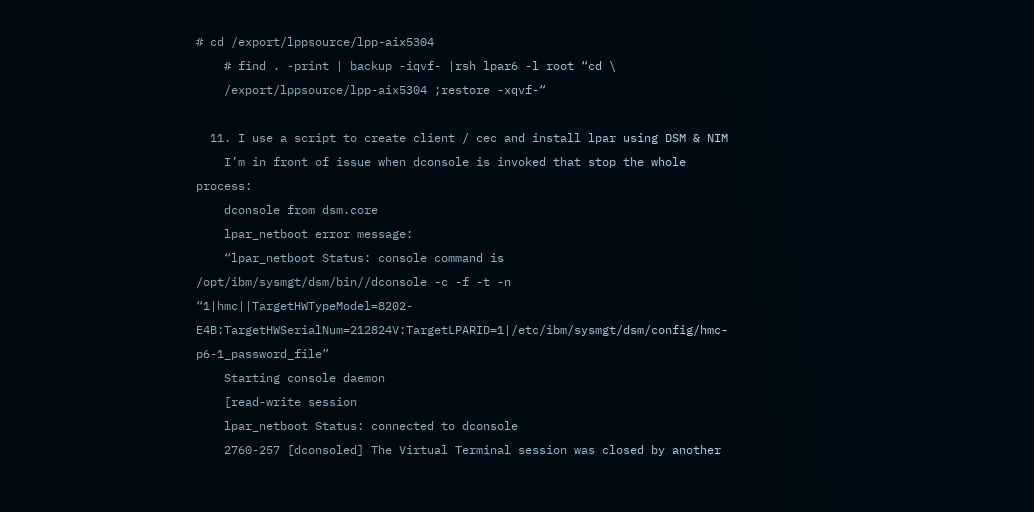# cd /export/lppsource/lpp-aix5304
    # find . -print | backup -iqvf- |rsh lpar6 -l root “cd \
    /export/lppsource/lpp-aix5304 ;restore -xqvf-“

  11. I use a script to create client / cec and install lpar using DSM & NIM
    I’m in front of issue when dconsole is invoked that stop the whole process:
    dconsole from dsm.core
    lpar_netboot error message:
    “lpar_netboot Status: console command is /opt/ibm/sysmgt/dsm/bin//dconsole -c -f -t -n “1|hmc||TargetHWTypeModel=8202-E4B:TargetHWSerialNum=212824V:TargetLPARID=1|/etc/ibm/sysmgt/dsm/config/hmc-p6-1_password_file”
    Starting console daemon
    [read-write session
    lpar_netboot Status: connected to dconsole
    2760-257 [dconsoled] The Virtual Terminal session was closed by another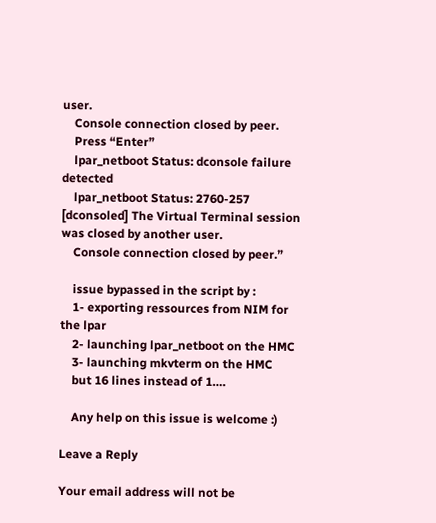user.
    Console connection closed by peer.
    Press “Enter”
    lpar_netboot Status: dconsole failure detected
    lpar_netboot Status: 2760-257 [dconsoled] The Virtual Terminal session was closed by another user.
    Console connection closed by peer.”

    issue bypassed in the script by :
    1- exporting ressources from NIM for the lpar
    2- launching lpar_netboot on the HMC
    3- launching mkvterm on the HMC
    but 16 lines instead of 1….

    Any help on this issue is welcome :)

Leave a Reply

Your email address will not be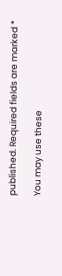published. Required fields are marked *

You may use these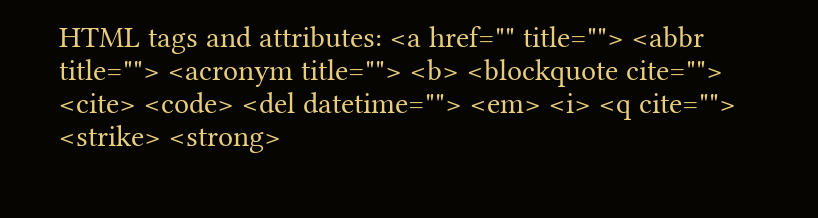HTML tags and attributes: <a href="" title=""> <abbr title=""> <acronym title=""> <b> <blockquote cite=""> <cite> <code> <del datetime=""> <em> <i> <q cite=""> <strike> <strong>